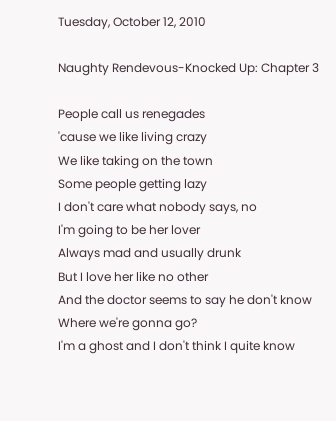Tuesday, October 12, 2010

Naughty Rendevous-Knocked Up: Chapter 3

People call us renegades
'cause we like living crazy
We like taking on the town
Some people getting lazy
I don't care what nobody says, no
I'm going to be her lover
Always mad and usually drunk
But I love her like no other
And the doctor seems to say he don't know
Where we're gonna go?
I'm a ghost and I don't think I quite know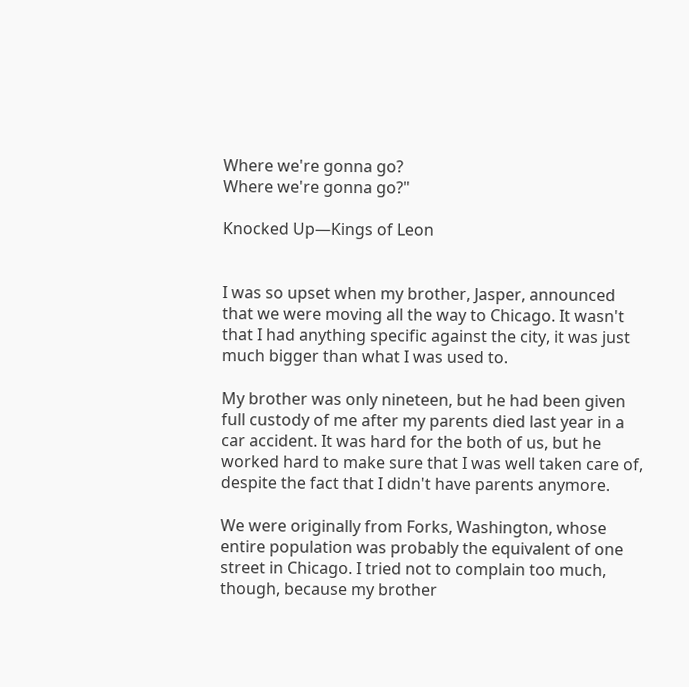Where we're gonna go?
Where we're gonna go?"

Knocked Up—Kings of Leon


I was so upset when my brother, Jasper, announced that we were moving all the way to Chicago. It wasn't that I had anything specific against the city, it was just much bigger than what I was used to.

My brother was only nineteen, but he had been given full custody of me after my parents died last year in a car accident. It was hard for the both of us, but he worked hard to make sure that I was well taken care of, despite the fact that I didn't have parents anymore.

We were originally from Forks, Washington, whose entire population was probably the equivalent of one street in Chicago. I tried not to complain too much, though, because my brother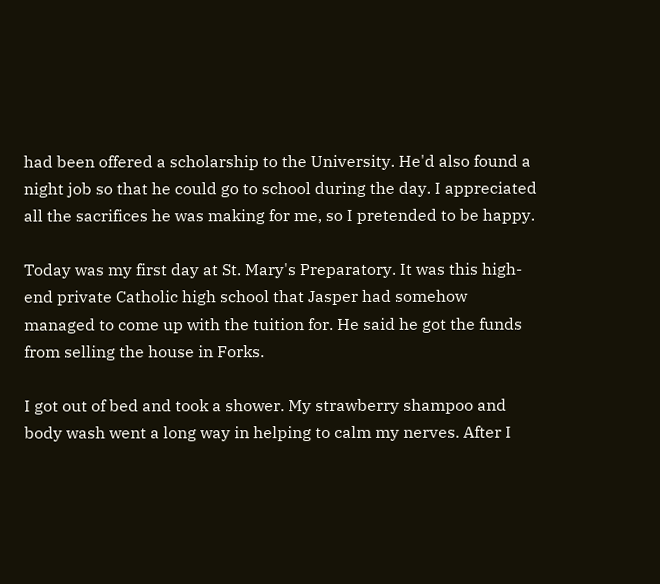had been offered a scholarship to the University. He'd also found a night job so that he could go to school during the day. I appreciated all the sacrifices he was making for me, so I pretended to be happy.

Today was my first day at St. Mary's Preparatory. It was this high-end private Catholic high school that Jasper had somehow managed to come up with the tuition for. He said he got the funds from selling the house in Forks.

I got out of bed and took a shower. My strawberry shampoo and body wash went a long way in helping to calm my nerves. After I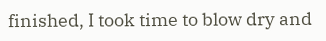finished, I took time to blow dry and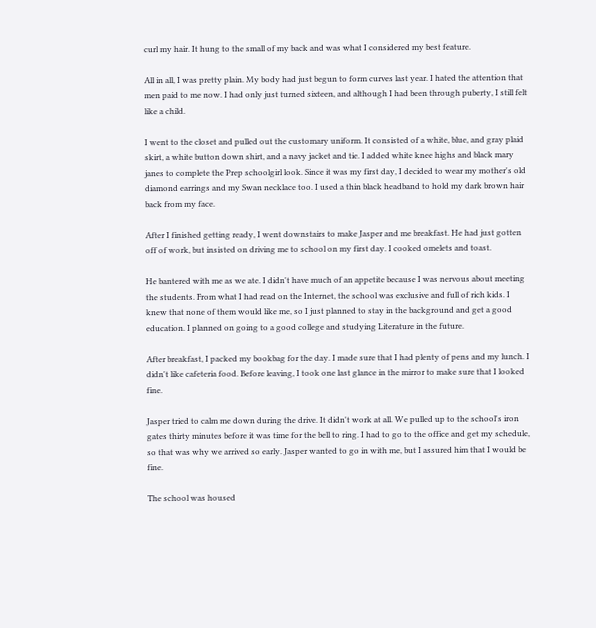curl my hair. It hung to the small of my back and was what I considered my best feature.

All in all, I was pretty plain. My body had just begun to form curves last year. I hated the attention that men paid to me now. I had only just turned sixteen, and although I had been through puberty, I still felt like a child.

I went to the closet and pulled out the customary uniform. It consisted of a white, blue, and gray plaid skirt, a white button down shirt, and a navy jacket and tie. I added white knee highs and black mary janes to complete the Prep schoolgirl look. Since it was my first day, I decided to wear my mother's old diamond earrings and my Swan necklace too. I used a thin black headband to hold my dark brown hair back from my face.

After I finished getting ready, I went downstairs to make Jasper and me breakfast. He had just gotten off of work, but insisted on driving me to school on my first day. I cooked omelets and toast.

He bantered with me as we ate. I didn't have much of an appetite because I was nervous about meeting the students. From what I had read on the Internet, the school was exclusive and full of rich kids. I knew that none of them would like me, so I just planned to stay in the background and get a good education. I planned on going to a good college and studying Literature in the future.

After breakfast, I packed my bookbag for the day. I made sure that I had plenty of pens and my lunch. I didn't like cafeteria food. Before leaving, I took one last glance in the mirror to make sure that I looked fine.

Jasper tried to calm me down during the drive. It didn't work at all. We pulled up to the school's iron gates thirty minutes before it was time for the bell to ring. I had to go to the office and get my schedule, so that was why we arrived so early. Jasper wanted to go in with me, but I assured him that I would be fine.

The school was housed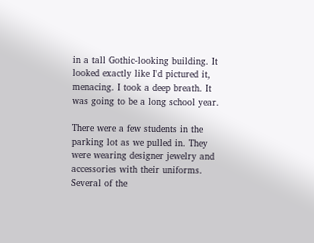in a tall Gothic-looking building. It looked exactly like I'd pictured it, menacing. I took a deep breath. It was going to be a long school year.

There were a few students in the parking lot as we pulled in. They were wearing designer jewelry and accessories with their uniforms. Several of the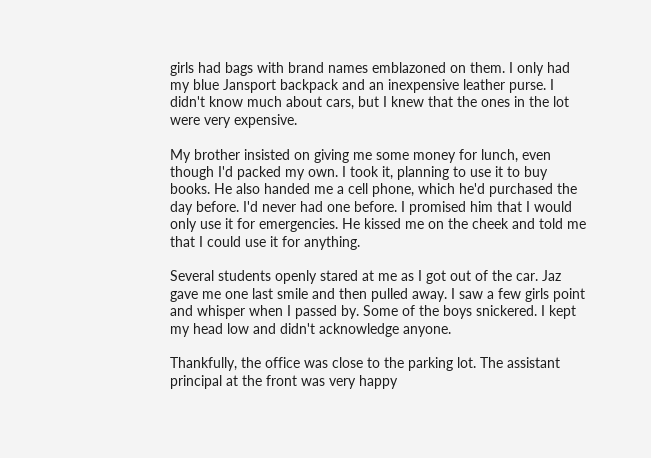girls had bags with brand names emblazoned on them. I only had my blue Jansport backpack and an inexpensive leather purse. I didn't know much about cars, but I knew that the ones in the lot were very expensive.

My brother insisted on giving me some money for lunch, even though I'd packed my own. I took it, planning to use it to buy books. He also handed me a cell phone, which he'd purchased the day before. I'd never had one before. I promised him that I would only use it for emergencies. He kissed me on the cheek and told me that I could use it for anything.

Several students openly stared at me as I got out of the car. Jaz gave me one last smile and then pulled away. I saw a few girls point and whisper when I passed by. Some of the boys snickered. I kept my head low and didn't acknowledge anyone.

Thankfully, the office was close to the parking lot. The assistant principal at the front was very happy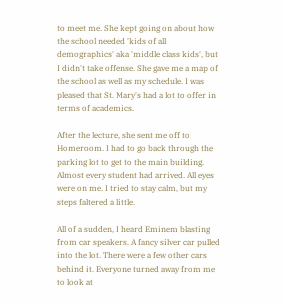to meet me. She kept going on about how the school needed 'kids of all demographics' aka 'middle class kids', but I didn't take offense. She gave me a map of the school as well as my schedule. I was pleased that St. Mary's had a lot to offer in terms of academics.

After the lecture, she sent me off to Homeroom. I had to go back through the parking lot to get to the main building. Almost every student had arrived. All eyes were on me. I tried to stay calm, but my steps faltered a little.

All of a sudden, I heard Eminem blasting from car speakers. A fancy silver car pulled into the lot. There were a few other cars behind it. Everyone turned away from me to look at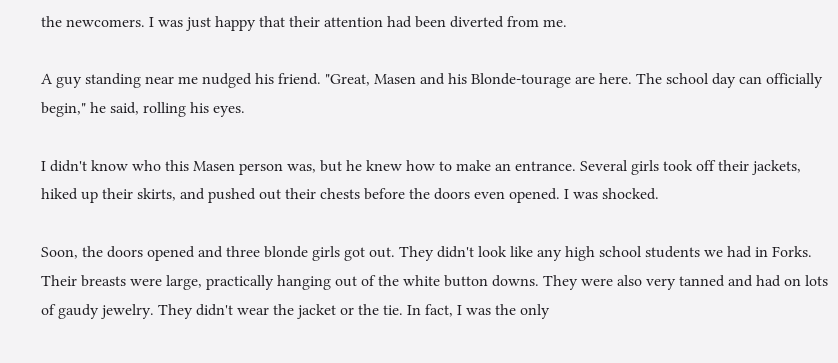the newcomers. I was just happy that their attention had been diverted from me.

A guy standing near me nudged his friend. "Great, Masen and his Blonde-tourage are here. The school day can officially begin," he said, rolling his eyes.

I didn't know who this Masen person was, but he knew how to make an entrance. Several girls took off their jackets, hiked up their skirts, and pushed out their chests before the doors even opened. I was shocked.

Soon, the doors opened and three blonde girls got out. They didn't look like any high school students we had in Forks. Their breasts were large, practically hanging out of the white button downs. They were also very tanned and had on lots of gaudy jewelry. They didn't wear the jacket or the tie. In fact, I was the only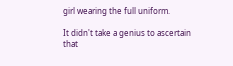girl wearing the full uniform.

It didn't take a genius to ascertain that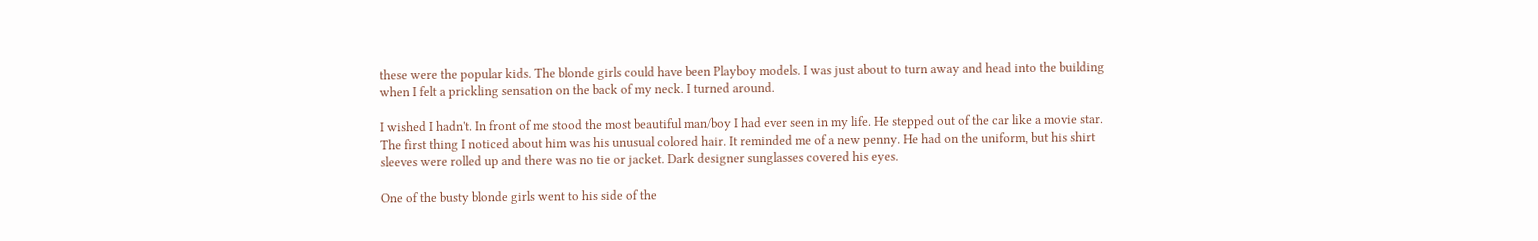these were the popular kids. The blonde girls could have been Playboy models. I was just about to turn away and head into the building when I felt a prickling sensation on the back of my neck. I turned around.

I wished I hadn't. In front of me stood the most beautiful man/boy I had ever seen in my life. He stepped out of the car like a movie star. The first thing I noticed about him was his unusual colored hair. It reminded me of a new penny. He had on the uniform, but his shirt sleeves were rolled up and there was no tie or jacket. Dark designer sunglasses covered his eyes.

One of the busty blonde girls went to his side of the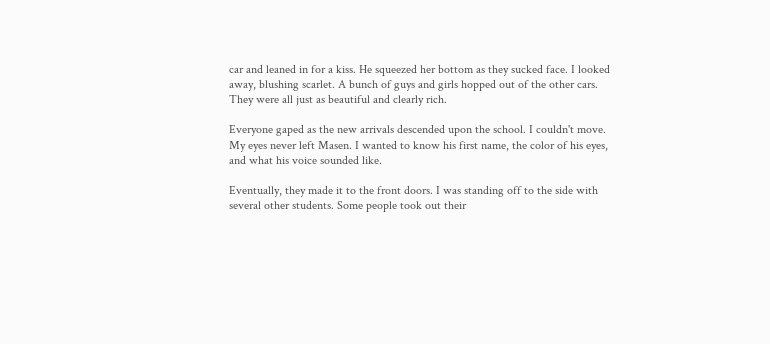car and leaned in for a kiss. He squeezed her bottom as they sucked face. I looked away, blushing scarlet. A bunch of guys and girls hopped out of the other cars. They were all just as beautiful and clearly rich.

Everyone gaped as the new arrivals descended upon the school. I couldn't move. My eyes never left Masen. I wanted to know his first name, the color of his eyes, and what his voice sounded like.

Eventually, they made it to the front doors. I was standing off to the side with several other students. Some people took out their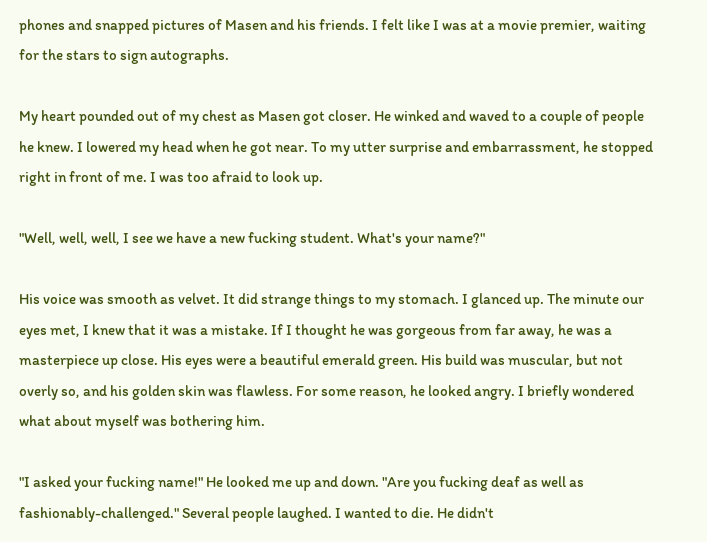phones and snapped pictures of Masen and his friends. I felt like I was at a movie premier, waiting for the stars to sign autographs.

My heart pounded out of my chest as Masen got closer. He winked and waved to a couple of people he knew. I lowered my head when he got near. To my utter surprise and embarrassment, he stopped right in front of me. I was too afraid to look up.

"Well, well, well, I see we have a new fucking student. What's your name?"

His voice was smooth as velvet. It did strange things to my stomach. I glanced up. The minute our eyes met, I knew that it was a mistake. If I thought he was gorgeous from far away, he was a masterpiece up close. His eyes were a beautiful emerald green. His build was muscular, but not overly so, and his golden skin was flawless. For some reason, he looked angry. I briefly wondered what about myself was bothering him.

"I asked your fucking name!" He looked me up and down. "Are you fucking deaf as well as fashionably-challenged." Several people laughed. I wanted to die. He didn't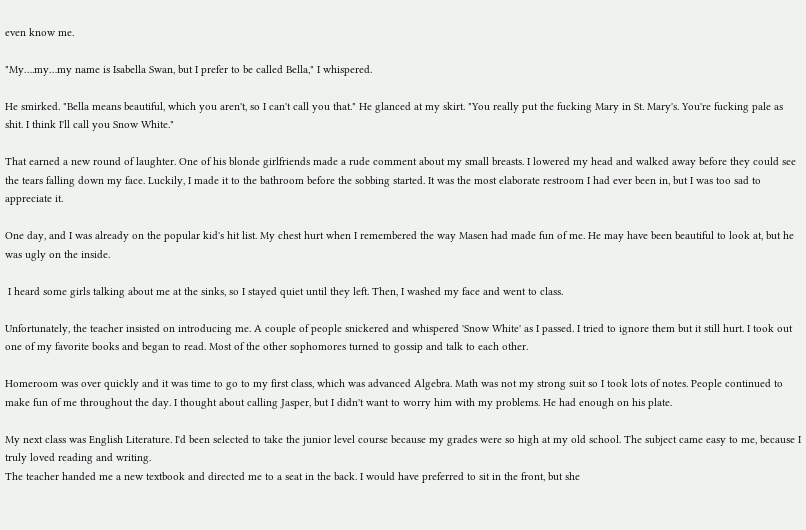even know me.

"My….my…my name is Isabella Swan, but I prefer to be called Bella," I whispered.

He smirked. "Bella means beautiful, which you aren't, so I can't call you that." He glanced at my skirt. "You really put the fucking Mary in St. Mary's. You're fucking pale as shit. I think I'll call you Snow White."

That earned a new round of laughter. One of his blonde girlfriends made a rude comment about my small breasts. I lowered my head and walked away before they could see the tears falling down my face. Luckily, I made it to the bathroom before the sobbing started. It was the most elaborate restroom I had ever been in, but I was too sad to appreciate it.

One day, and I was already on the popular kid's hit list. My chest hurt when I remembered the way Masen had made fun of me. He may have been beautiful to look at, but he was ugly on the inside.

 I heard some girls talking about me at the sinks, so I stayed quiet until they left. Then, I washed my face and went to class.

Unfortunately, the teacher insisted on introducing me. A couple of people snickered and whispered 'Snow White' as I passed. I tried to ignore them but it still hurt. I took out one of my favorite books and began to read. Most of the other sophomores turned to gossip and talk to each other.

Homeroom was over quickly and it was time to go to my first class, which was advanced Algebra. Math was not my strong suit so I took lots of notes. People continued to make fun of me throughout the day. I thought about calling Jasper, but I didn't want to worry him with my problems. He had enough on his plate.

My next class was English Literature. I'd been selected to take the junior level course because my grades were so high at my old school. The subject came easy to me, because I truly loved reading and writing.
The teacher handed me a new textbook and directed me to a seat in the back. I would have preferred to sit in the front, but she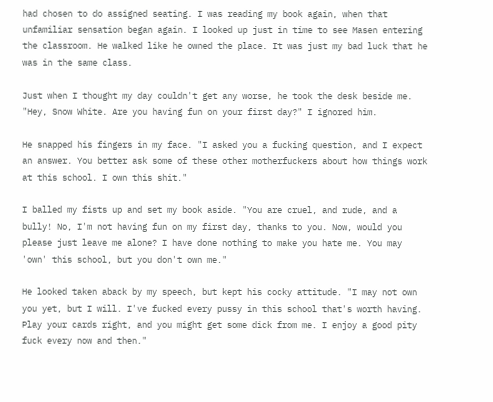had chosen to do assigned seating. I was reading my book again, when that unfamiliar sensation began again. I looked up just in time to see Masen entering the classroom. He walked like he owned the place. It was just my bad luck that he was in the same class.

Just when I thought my day couldn't get any worse, he took the desk beside me. "Hey, Snow White. Are you having fun on your first day?" I ignored him.

He snapped his fingers in my face. "I asked you a fucking question, and I expect an answer. You better ask some of these other motherfuckers about how things work at this school. I own this shit."

I balled my fists up and set my book aside. "You are cruel, and rude, and a bully! No, I'm not having fun on my first day, thanks to you. Now, would you please just leave me alone? I have done nothing to make you hate me. You may 'own' this school, but you don't own me."

He looked taken aback by my speech, but kept his cocky attitude. "I may not own you yet, but I will. I've fucked every pussy in this school that's worth having. Play your cards right, and you might get some dick from me. I enjoy a good pity fuck every now and then."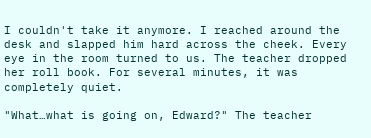I couldn't take it anymore. I reached around the desk and slapped him hard across the cheek. Every eye in the room turned to us. The teacher dropped her roll book. For several minutes, it was completely quiet.

"What…what is going on, Edward?" The teacher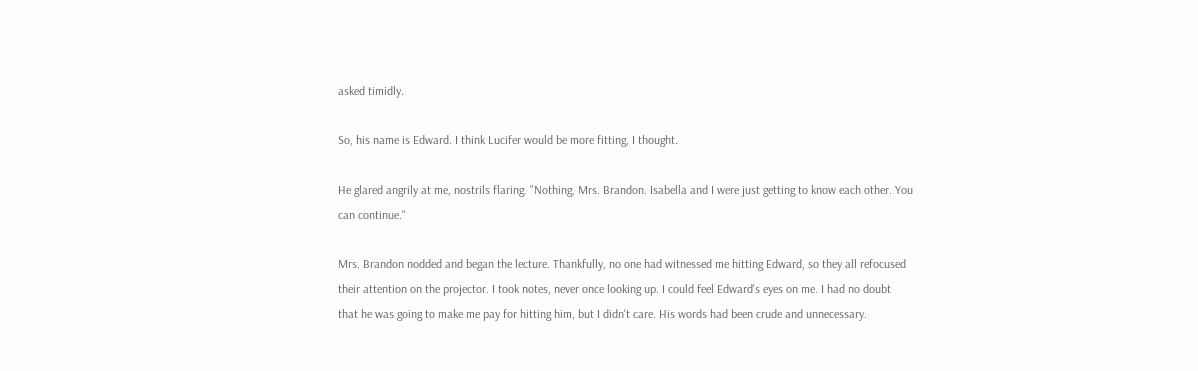asked timidly.

So, his name is Edward. I think Lucifer would be more fitting, I thought.

He glared angrily at me, nostrils flaring. "Nothing, Mrs. Brandon. Isabella and I were just getting to know each other. You can continue."

Mrs. Brandon nodded and began the lecture. Thankfully, no one had witnessed me hitting Edward, so they all refocused their attention on the projector. I took notes, never once looking up. I could feel Edward's eyes on me. I had no doubt that he was going to make me pay for hitting him, but I didn't care. His words had been crude and unnecessary.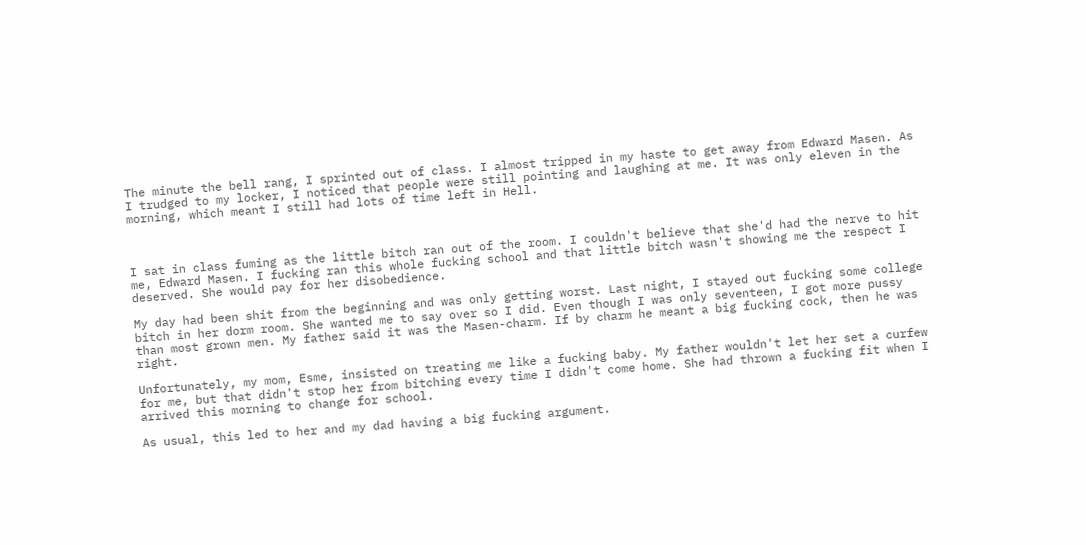The minute the bell rang, I sprinted out of class. I almost tripped in my haste to get away from Edward Masen. As I trudged to my locker, I noticed that people were still pointing and laughing at me. It was only eleven in the morning, which meant I still had lots of time left in Hell.



I sat in class fuming as the little bitch ran out of the room. I couldn't believe that she'd had the nerve to hit me, Edward Masen. I fucking ran this whole fucking school and that little bitch wasn't showing me the respect I deserved. She would pay for her disobedience.

My day had been shit from the beginning and was only getting worst. Last night, I stayed out fucking some college bitch in her dorm room. She wanted me to say over so I did. Even though I was only seventeen, I got more pussy than most grown men. My father said it was the Masen-charm. If by charm he meant a big fucking cock, then he was right.

Unfortunately, my mom, Esme, insisted on treating me like a fucking baby. My father wouldn't let her set a curfew for me, but that didn't stop her from bitching every time I didn't come home. She had thrown a fucking fit when I arrived this morning to change for school.

As usual, this led to her and my dad having a big fucking argument.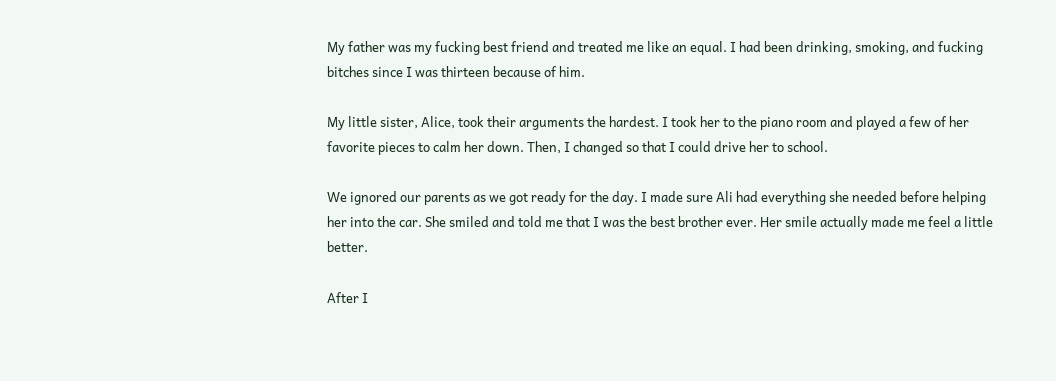My father was my fucking best friend and treated me like an equal. I had been drinking, smoking, and fucking bitches since I was thirteen because of him.

My little sister, Alice, took their arguments the hardest. I took her to the piano room and played a few of her favorite pieces to calm her down. Then, I changed so that I could drive her to school.

We ignored our parents as we got ready for the day. I made sure Ali had everything she needed before helping her into the car. She smiled and told me that I was the best brother ever. Her smile actually made me feel a little better.

After I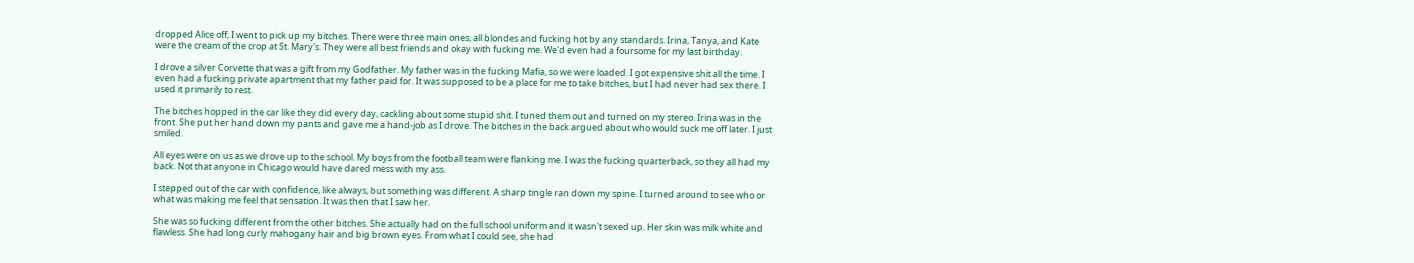dropped Alice off, I went to pick up my bitches. There were three main ones, all blondes and fucking hot by any standards. Irina, Tanya, and Kate were the cream of the crop at St. Mary's. They were all best friends and okay with fucking me. We'd even had a foursome for my last birthday.

I drove a silver Corvette that was a gift from my Godfather. My father was in the fucking Mafia, so we were loaded. I got expensive shit all the time. I even had a fucking private apartment that my father paid for. It was supposed to be a place for me to take bitches, but I had never had sex there. I used it primarily to rest.

The bitches hopped in the car like they did every day, cackling about some stupid shit. I tuned them out and turned on my stereo. Irina was in the front. She put her hand down my pants and gave me a hand-job as I drove. The bitches in the back argued about who would suck me off later. I just smiled.

All eyes were on us as we drove up to the school. My boys from the football team were flanking me. I was the fucking quarterback, so they all had my back. Not that anyone in Chicago would have dared mess with my ass.

I stepped out of the car with confidence, like always, but something was different. A sharp tingle ran down my spine. I turned around to see who or what was making me feel that sensation. It was then that I saw her.

She was so fucking different from the other bitches. She actually had on the full school uniform and it wasn't sexed up. Her skin was milk white and flawless. She had long curly mahogany hair and big brown eyes. From what I could see, she had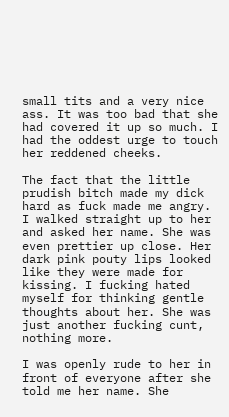small tits and a very nice ass. It was too bad that she had covered it up so much. I had the oddest urge to touch her reddened cheeks.

The fact that the little prudish bitch made my dick hard as fuck made me angry. I walked straight up to her and asked her name. She was even prettier up close. Her dark pink pouty lips looked like they were made for kissing. I fucking hated myself for thinking gentle thoughts about her. She was just another fucking cunt, nothing more.

I was openly rude to her in front of everyone after she told me her name. She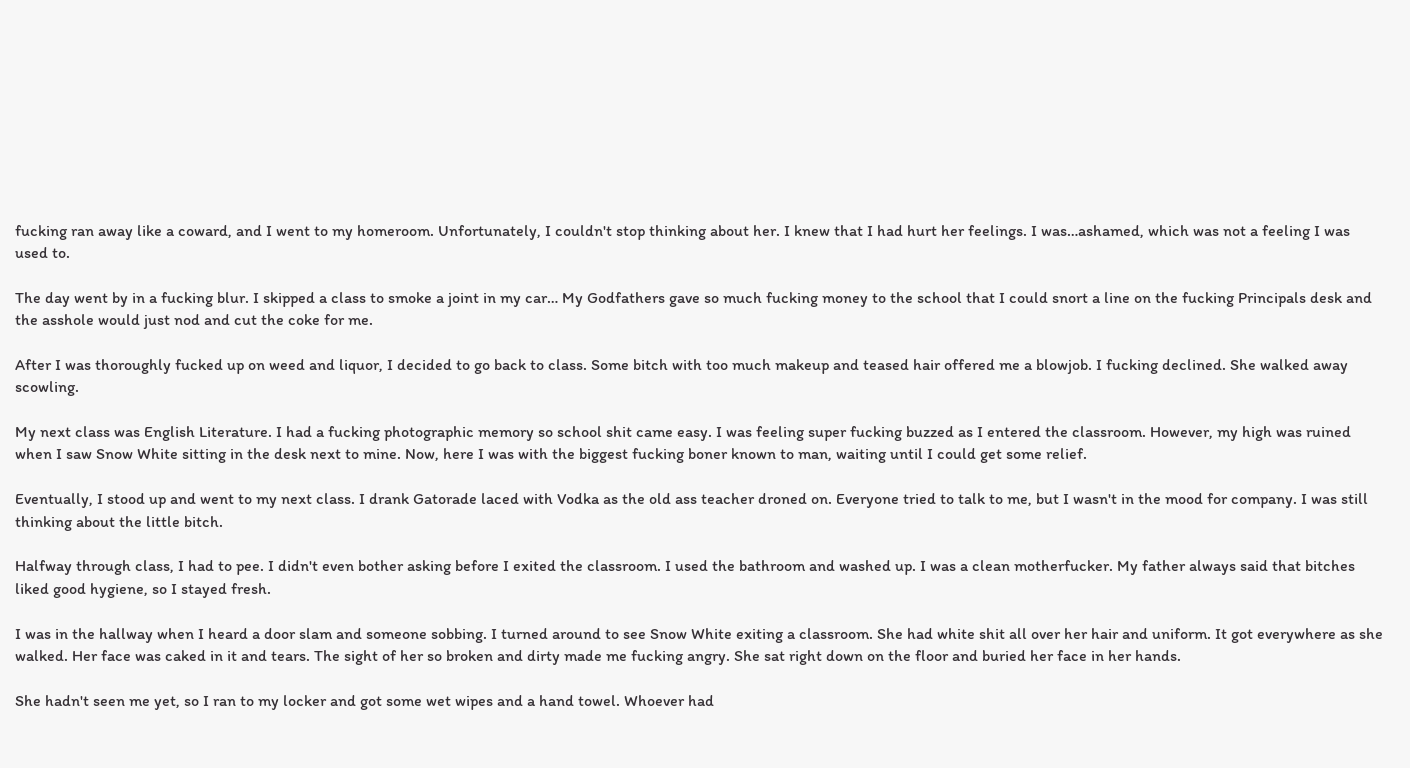fucking ran away like a coward, and I went to my homeroom. Unfortunately, I couldn't stop thinking about her. I knew that I had hurt her feelings. I was…ashamed, which was not a feeling I was used to.

The day went by in a fucking blur. I skipped a class to smoke a joint in my car… My Godfathers gave so much fucking money to the school that I could snort a line on the fucking Principals desk and the asshole would just nod and cut the coke for me.

After I was thoroughly fucked up on weed and liquor, I decided to go back to class. Some bitch with too much makeup and teased hair offered me a blowjob. I fucking declined. She walked away scowling.

My next class was English Literature. I had a fucking photographic memory so school shit came easy. I was feeling super fucking buzzed as I entered the classroom. However, my high was ruined when I saw Snow White sitting in the desk next to mine. Now, here I was with the biggest fucking boner known to man, waiting until I could get some relief.

Eventually, I stood up and went to my next class. I drank Gatorade laced with Vodka as the old ass teacher droned on. Everyone tried to talk to me, but I wasn't in the mood for company. I was still thinking about the little bitch.

Halfway through class, I had to pee. I didn't even bother asking before I exited the classroom. I used the bathroom and washed up. I was a clean motherfucker. My father always said that bitches liked good hygiene, so I stayed fresh.

I was in the hallway when I heard a door slam and someone sobbing. I turned around to see Snow White exiting a classroom. She had white shit all over her hair and uniform. It got everywhere as she walked. Her face was caked in it and tears. The sight of her so broken and dirty made me fucking angry. She sat right down on the floor and buried her face in her hands.

She hadn't seen me yet, so I ran to my locker and got some wet wipes and a hand towel. Whoever had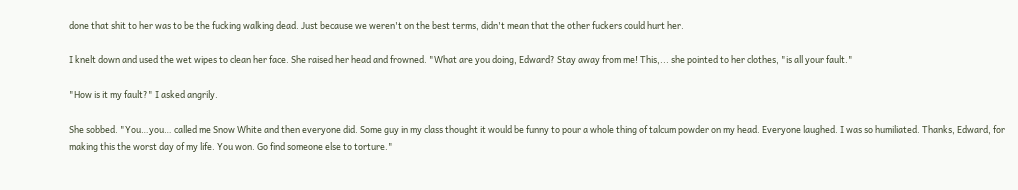done that shit to her was to be the fucking walking dead. Just because we weren't on the best terms, didn't mean that the other fuckers could hurt her.

I knelt down and used the wet wipes to clean her face. She raised her head and frowned. "What are you doing, Edward? Stay away from me! This,... she pointed to her clothes, "is all your fault."

"How is it my fault?" I asked angrily.

She sobbed. "You…you… called me Snow White and then everyone did. Some guy in my class thought it would be funny to pour a whole thing of talcum powder on my head. Everyone laughed. I was so humiliated. Thanks, Edward, for making this the worst day of my life. You won. Go find someone else to torture."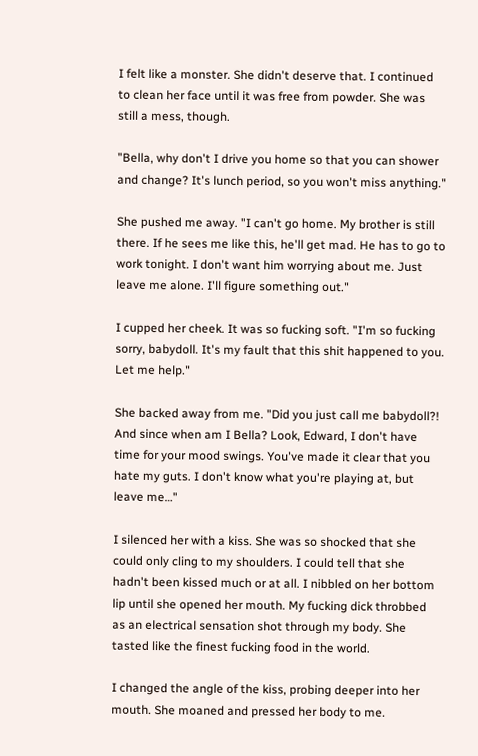I felt like a monster. She didn't deserve that. I continued to clean her face until it was free from powder. She was still a mess, though.

"Bella, why don't I drive you home so that you can shower and change? It's lunch period, so you won't miss anything."

She pushed me away. "I can't go home. My brother is still there. If he sees me like this, he'll get mad. He has to go to work tonight. I don't want him worrying about me. Just leave me alone. I'll figure something out."

I cupped her cheek. It was so fucking soft. "I'm so fucking sorry, babydoll. It's my fault that this shit happened to you. Let me help."

She backed away from me. "Did you just call me babydoll?! And since when am I Bella? Look, Edward, I don't have time for your mood swings. You've made it clear that you hate my guts. I don't know what you're playing at, but leave me…"

I silenced her with a kiss. She was so shocked that she could only cling to my shoulders. I could tell that she hadn't been kissed much or at all. I nibbled on her bottom lip until she opened her mouth. My fucking dick throbbed as an electrical sensation shot through my body. She tasted like the finest fucking food in the world.

I changed the angle of the kiss, probing deeper into her mouth. She moaned and pressed her body to me.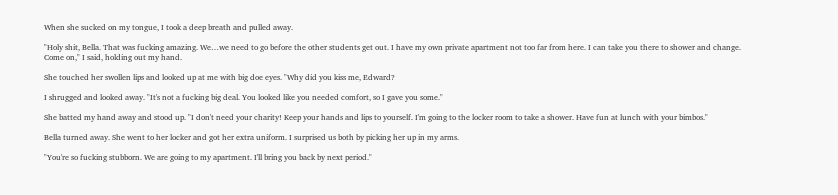When she sucked on my tongue, I took a deep breath and pulled away.

"Holy shit, Bella. That was fucking amazing. We…we need to go before the other students get out. I have my own private apartment not too far from here. I can take you there to shower and change. Come on," I said, holding out my hand.

She touched her swollen lips and looked up at me with big doe eyes. "Why did you kiss me, Edward?

I shrugged and looked away. "It's not a fucking big deal. You looked like you needed comfort, so I gave you some."

She batted my hand away and stood up. "I don't need your charity! Keep your hands and lips to yourself. I'm going to the locker room to take a shower. Have fun at lunch with your bimbos."

Bella turned away. She went to her locker and got her extra uniform. I surprised us both by picking her up in my arms.

"You're so fucking stubborn. We are going to my apartment. I'll bring you back by next period."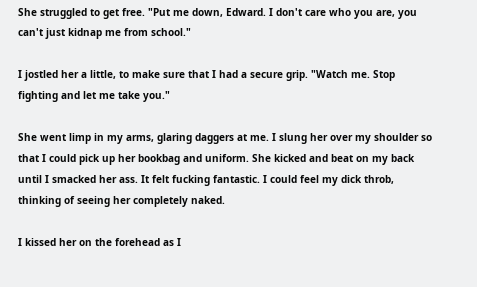She struggled to get free. "Put me down, Edward. I don't care who you are, you can't just kidnap me from school."

I jostled her a little, to make sure that I had a secure grip. "Watch me. Stop fighting and let me take you."

She went limp in my arms, glaring daggers at me. I slung her over my shoulder so that I could pick up her bookbag and uniform. She kicked and beat on my back until I smacked her ass. It felt fucking fantastic. I could feel my dick throb, thinking of seeing her completely naked.

I kissed her on the forehead as I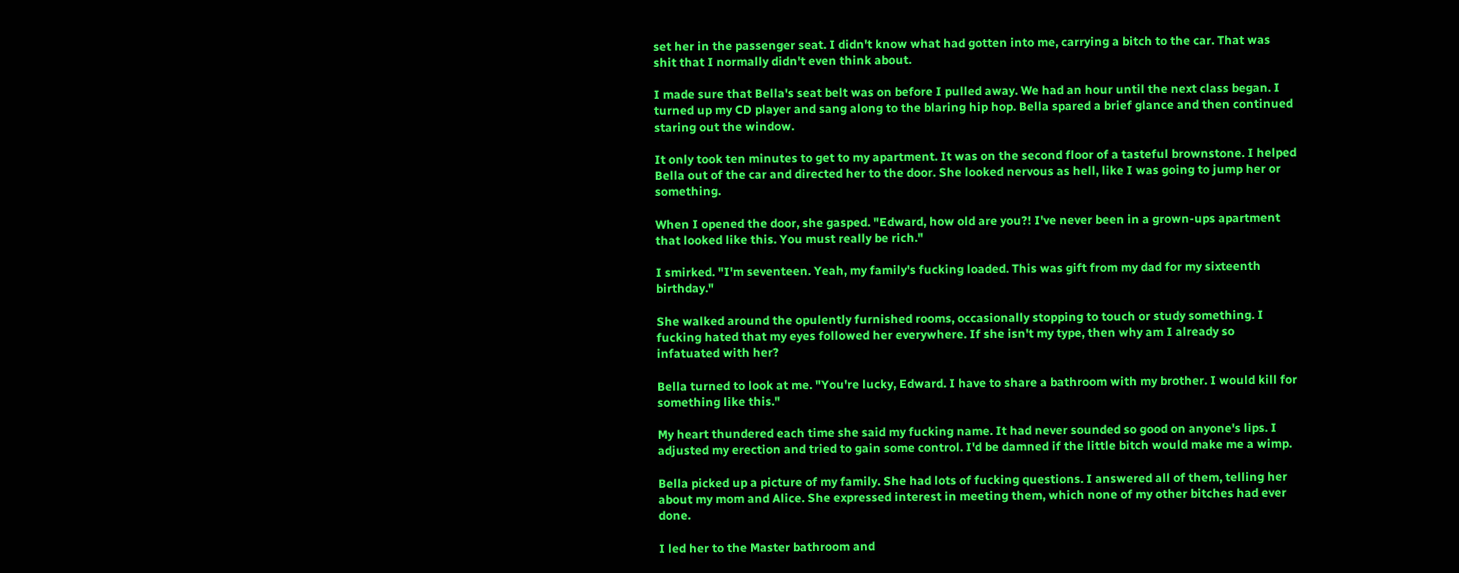set her in the passenger seat. I didn't know what had gotten into me, carrying a bitch to the car. That was shit that I normally didn't even think about.

I made sure that Bella's seat belt was on before I pulled away. We had an hour until the next class began. I turned up my CD player and sang along to the blaring hip hop. Bella spared a brief glance and then continued staring out the window.

It only took ten minutes to get to my apartment. It was on the second floor of a tasteful brownstone. I helped Bella out of the car and directed her to the door. She looked nervous as hell, like I was going to jump her or something.

When I opened the door, she gasped. "Edward, how old are you?! I've never been in a grown-ups apartment that looked like this. You must really be rich."

I smirked. "I'm seventeen. Yeah, my family's fucking loaded. This was gift from my dad for my sixteenth birthday."

She walked around the opulently furnished rooms, occasionally stopping to touch or study something. I fucking hated that my eyes followed her everywhere. If she isn't my type, then why am I already so infatuated with her?

Bella turned to look at me. "You're lucky, Edward. I have to share a bathroom with my brother. I would kill for something like this."

My heart thundered each time she said my fucking name. It had never sounded so good on anyone's lips. I adjusted my erection and tried to gain some control. I'd be damned if the little bitch would make me a wimp.

Bella picked up a picture of my family. She had lots of fucking questions. I answered all of them, telling her about my mom and Alice. She expressed interest in meeting them, which none of my other bitches had ever done.

I led her to the Master bathroom and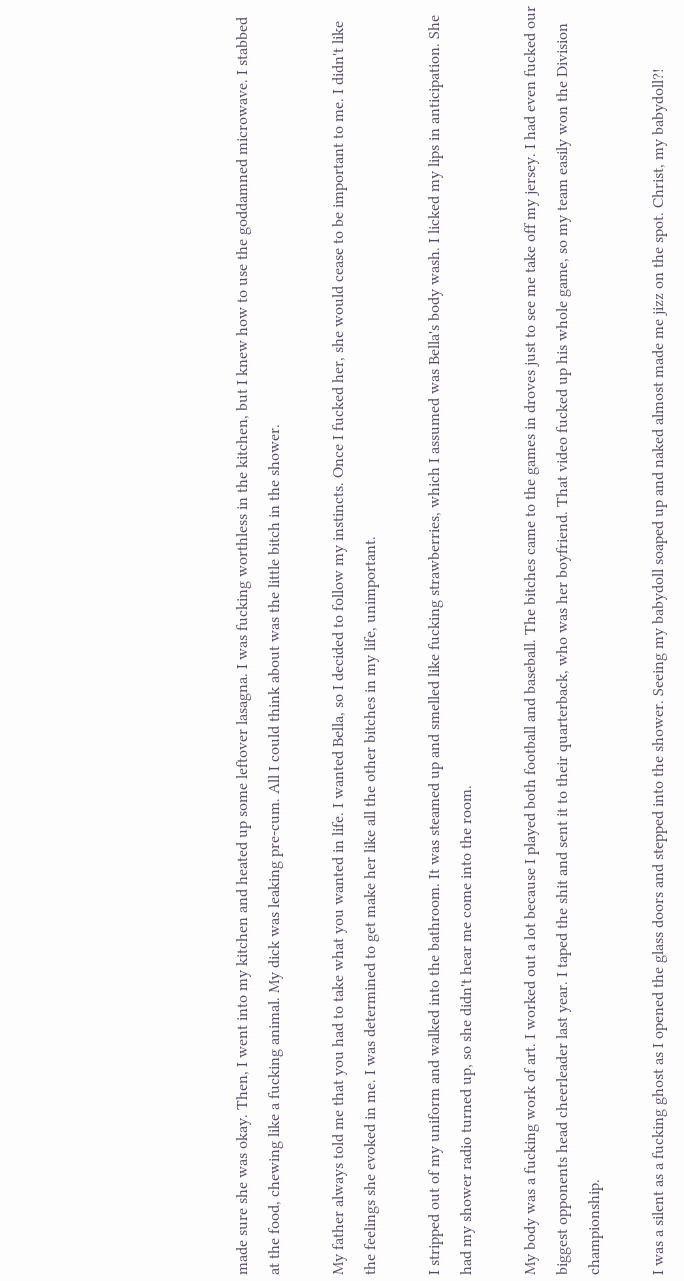made sure she was okay. Then, I went into my kitchen and heated up some leftover lasagna. I was fucking worthless in the kitchen, but I knew how to use the goddamned microwave. I stabbed at the food, chewing like a fucking animal. My dick was leaking pre-cum. All I could think about was the little bitch in the shower.

My father always told me that you had to take what you wanted in life. I wanted Bella, so I decided to follow my instincts. Once I fucked her, she would cease to be important to me. I didn't like the feelings she evoked in me. I was determined to get make her like all the other bitches in my life, unimportant.

I stripped out of my uniform and walked into the bathroom. It was steamed up and smelled like fucking strawberries, which I assumed was Bella's body wash. I licked my lips in anticipation. She had my shower radio turned up, so she didn't hear me come into the room.

My body was a fucking work of art. I worked out a lot because I played both football and baseball. The bitches came to the games in droves just to see me take off my jersey. I had even fucked our biggest opponents head cheerleader last year. I taped the shit and sent it to their quarterback, who was her boyfriend. That video fucked up his whole game, so my team easily won the Division championship.

I was a silent as a fucking ghost as I opened the glass doors and stepped into the shower. Seeing my babydoll soaped up and naked almost made me jizz on the spot. Christ, my babydoll?!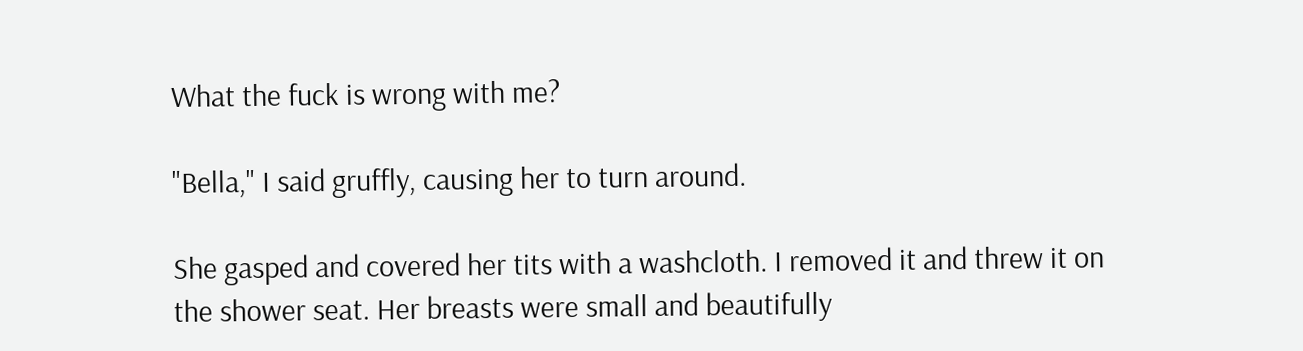What the fuck is wrong with me?

"Bella," I said gruffly, causing her to turn around.

She gasped and covered her tits with a washcloth. I removed it and threw it on the shower seat. Her breasts were small and beautifully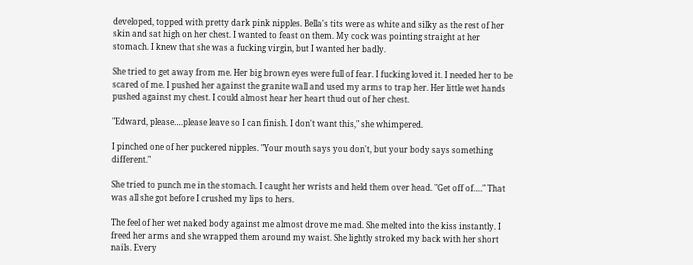developed, topped with pretty dark pink nipples. Bella's tits were as white and silky as the rest of her skin and sat high on her chest. I wanted to feast on them. My cock was pointing straight at her stomach. I knew that she was a fucking virgin, but I wanted her badly.

She tried to get away from me. Her big brown eyes were full of fear. I fucking loved it. I needed her to be scared of me. I pushed her against the granite wall and used my arms to trap her. Her little wet hands pushed against my chest. I could almost hear her heart thud out of her chest.

"Edward, please….please leave so I can finish. I don't want this," she whimpered.

I pinched one of her puckered nipples. "Your mouth says you don't, but your body says something different."

She tried to punch me in the stomach. I caught her wrists and held them over head. "Get off of…." That was all she got before I crushed my lips to hers.

The feel of her wet naked body against me almost drove me mad. She melted into the kiss instantly. I freed her arms and she wrapped them around my waist. She lightly stroked my back with her short nails. Every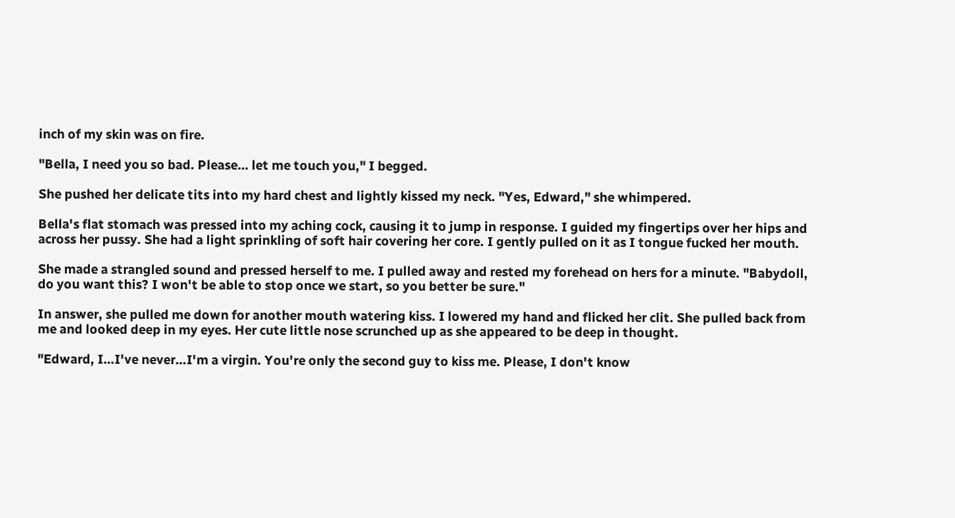inch of my skin was on fire.

"Bella, I need you so bad. Please… let me touch you," I begged.

She pushed her delicate tits into my hard chest and lightly kissed my neck. "Yes, Edward," she whimpered.

Bella's flat stomach was pressed into my aching cock, causing it to jump in response. I guided my fingertips over her hips and across her pussy. She had a light sprinkling of soft hair covering her core. I gently pulled on it as I tongue fucked her mouth.

She made a strangled sound and pressed herself to me. I pulled away and rested my forehead on hers for a minute. "Babydoll, do you want this? I won't be able to stop once we start, so you better be sure."

In answer, she pulled me down for another mouth watering kiss. I lowered my hand and flicked her clit. She pulled back from me and looked deep in my eyes. Her cute little nose scrunched up as she appeared to be deep in thought.

"Edward, I…I've never…I'm a virgin. You're only the second guy to kiss me. Please, I don't know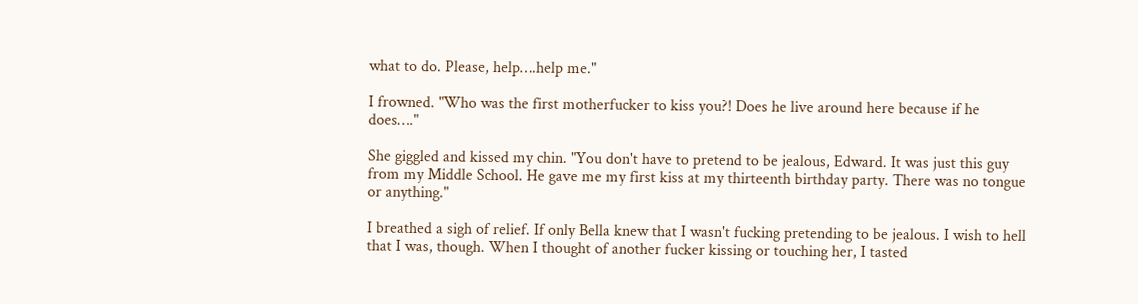what to do. Please, help….help me."

I frowned. "Who was the first motherfucker to kiss you?! Does he live around here because if he does…."

She giggled and kissed my chin. "You don't have to pretend to be jealous, Edward. It was just this guy from my Middle School. He gave me my first kiss at my thirteenth birthday party. There was no tongue or anything."

I breathed a sigh of relief. If only Bella knew that I wasn't fucking pretending to be jealous. I wish to hell that I was, though. When I thought of another fucker kissing or touching her, I tasted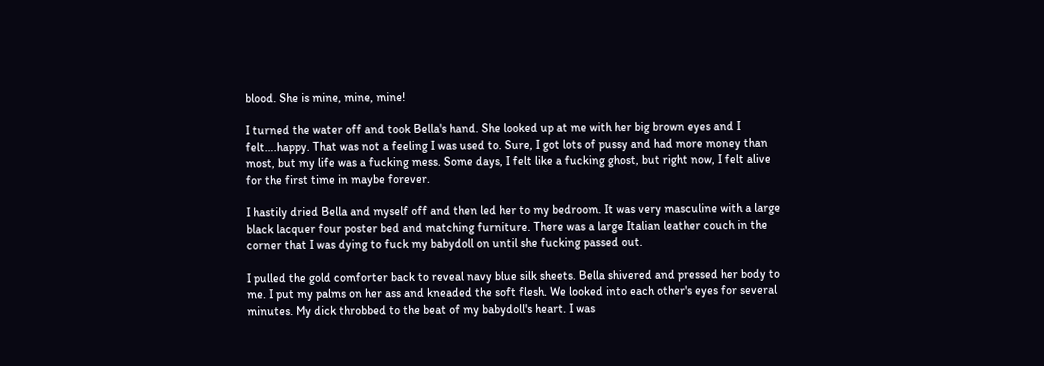blood. She is mine, mine, mine!

I turned the water off and took Bella's hand. She looked up at me with her big brown eyes and I felt….happy. That was not a feeling I was used to. Sure, I got lots of pussy and had more money than most, but my life was a fucking mess. Some days, I felt like a fucking ghost, but right now, I felt alive for the first time in maybe forever.

I hastily dried Bella and myself off and then led her to my bedroom. It was very masculine with a large black lacquer four poster bed and matching furniture. There was a large Italian leather couch in the corner that I was dying to fuck my babydoll on until she fucking passed out.

I pulled the gold comforter back to reveal navy blue silk sheets. Bella shivered and pressed her body to me. I put my palms on her ass and kneaded the soft flesh. We looked into each other's eyes for several minutes. My dick throbbed to the beat of my babydoll's heart. I was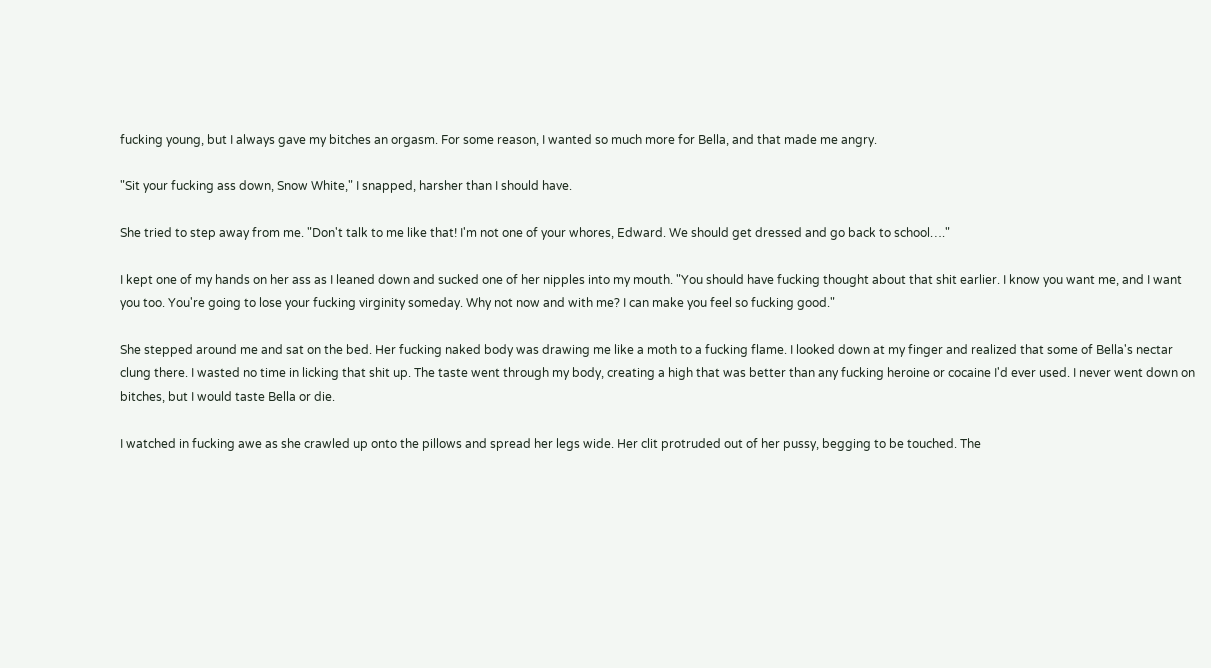fucking young, but I always gave my bitches an orgasm. For some reason, I wanted so much more for Bella, and that made me angry.

"Sit your fucking ass down, Snow White," I snapped, harsher than I should have.

She tried to step away from me. "Don't talk to me like that! I'm not one of your whores, Edward. We should get dressed and go back to school…."

I kept one of my hands on her ass as I leaned down and sucked one of her nipples into my mouth. "You should have fucking thought about that shit earlier. I know you want me, and I want you too. You're going to lose your fucking virginity someday. Why not now and with me? I can make you feel so fucking good."

She stepped around me and sat on the bed. Her fucking naked body was drawing me like a moth to a fucking flame. I looked down at my finger and realized that some of Bella's nectar clung there. I wasted no time in licking that shit up. The taste went through my body, creating a high that was better than any fucking heroine or cocaine I'd ever used. I never went down on bitches, but I would taste Bella or die.

I watched in fucking awe as she crawled up onto the pillows and spread her legs wide. Her clit protruded out of her pussy, begging to be touched. The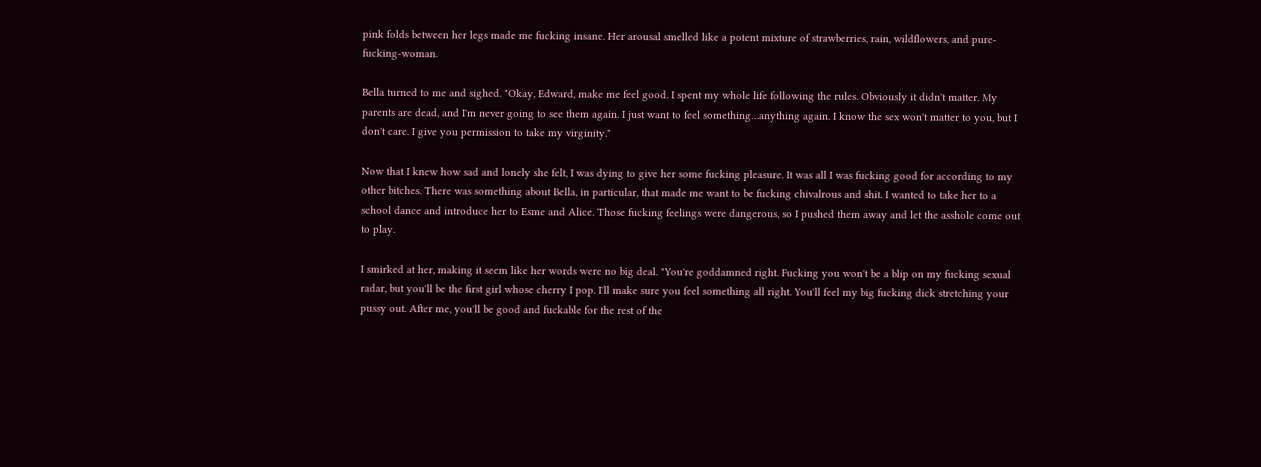pink folds between her legs made me fucking insane. Her arousal smelled like a potent mixture of strawberries, rain, wildflowers, and pure-fucking-woman.

Bella turned to me and sighed. "Okay, Edward, make me feel good. I spent my whole life following the rules. Obviously it didn't matter. My parents are dead, and I'm never going to see them again. I just want to feel something…anything again. I know the sex won't matter to you, but I don't care. I give you permission to take my virginity."

Now that I knew how sad and lonely she felt, I was dying to give her some fucking pleasure. It was all I was fucking good for according to my other bitches. There was something about Bella, in particular, that made me want to be fucking chivalrous and shit. I wanted to take her to a school dance and introduce her to Esme and Alice. Those fucking feelings were dangerous, so I pushed them away and let the asshole come out to play.

I smirked at her, making it seem like her words were no big deal. "You're goddamned right. Fucking you won't be a blip on my fucking sexual radar, but you'll be the first girl whose cherry I pop. I'll make sure you feel something all right. You'll feel my big fucking dick stretching your pussy out. After me, you'll be good and fuckable for the rest of the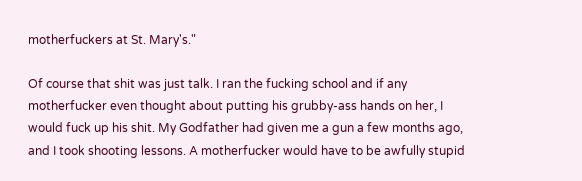motherfuckers at St. Mary's."

Of course that shit was just talk. I ran the fucking school and if any motherfucker even thought about putting his grubby-ass hands on her, I would fuck up his shit. My Godfather had given me a gun a few months ago, and I took shooting lessons. A motherfucker would have to be awfully stupid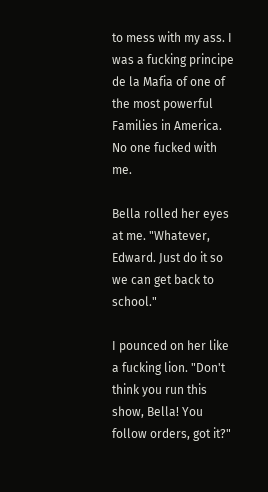to mess with my ass. I was a fucking principe de la Mafia of one of the most powerful Families in America. No one fucked with me.

Bella rolled her eyes at me. "Whatever, Edward. Just do it so we can get back to school."

I pounced on her like a fucking lion. "Don't think you run this show, Bella! You follow orders, got it?"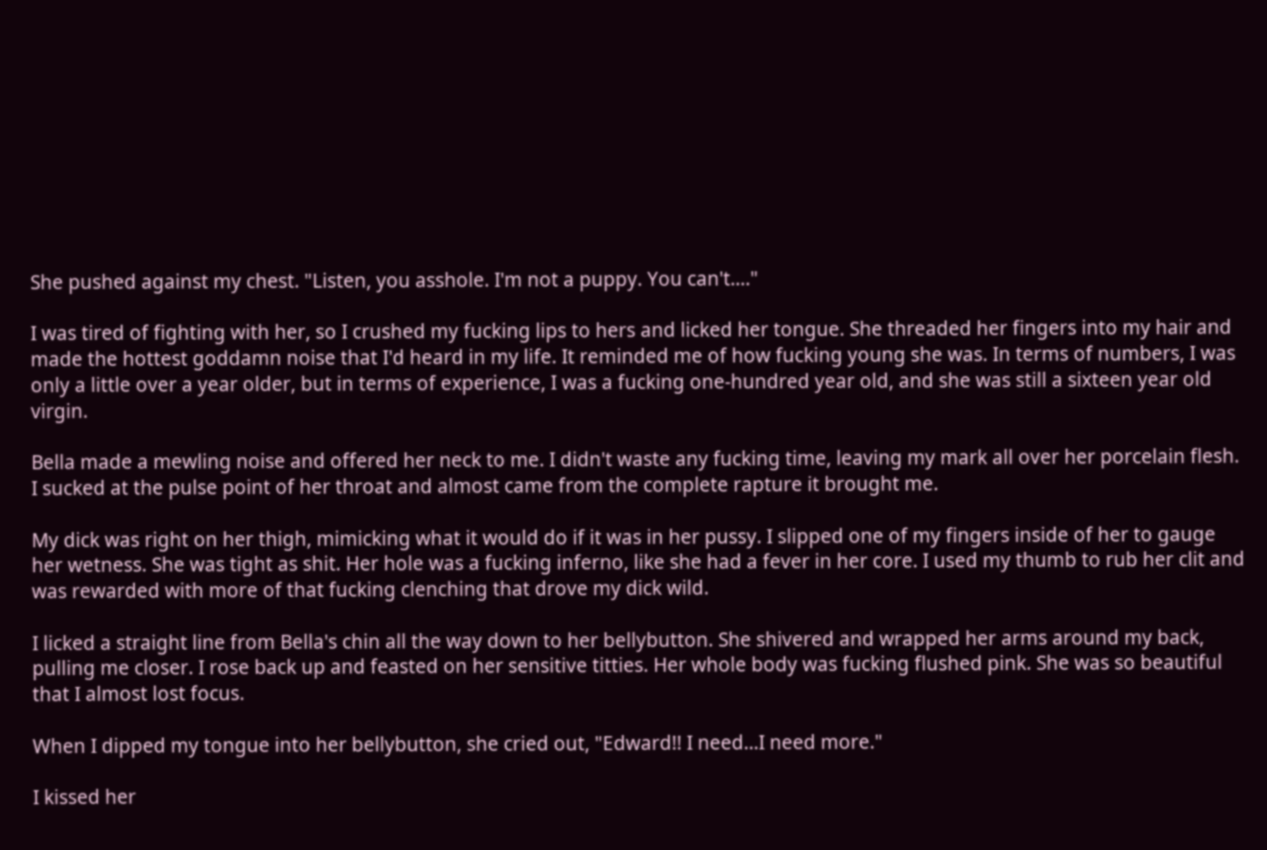She pushed against my chest. "Listen, you asshole. I'm not a puppy. You can't…."

I was tired of fighting with her, so I crushed my fucking lips to hers and licked her tongue. She threaded her fingers into my hair and made the hottest goddamn noise that I'd heard in my life. It reminded me of how fucking young she was. In terms of numbers, I was only a little over a year older, but in terms of experience, I was a fucking one-hundred year old, and she was still a sixteen year old virgin.

Bella made a mewling noise and offered her neck to me. I didn't waste any fucking time, leaving my mark all over her porcelain flesh. I sucked at the pulse point of her throat and almost came from the complete rapture it brought me.

My dick was right on her thigh, mimicking what it would do if it was in her pussy. I slipped one of my fingers inside of her to gauge her wetness. She was tight as shit. Her hole was a fucking inferno, like she had a fever in her core. I used my thumb to rub her clit and was rewarded with more of that fucking clenching that drove my dick wild.

I licked a straight line from Bella's chin all the way down to her bellybutton. She shivered and wrapped her arms around my back, pulling me closer. I rose back up and feasted on her sensitive titties. Her whole body was fucking flushed pink. She was so beautiful that I almost lost focus.

When I dipped my tongue into her bellybutton, she cried out, "Edward!! I need…I need more."

I kissed her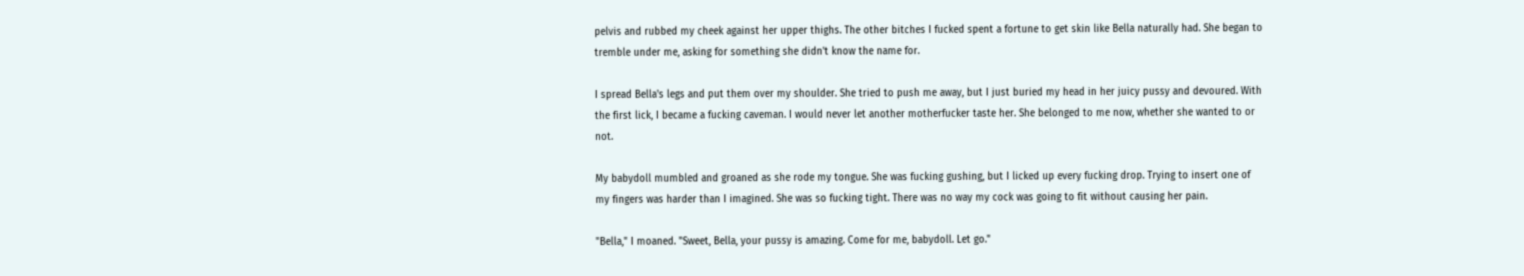pelvis and rubbed my cheek against her upper thighs. The other bitches I fucked spent a fortune to get skin like Bella naturally had. She began to tremble under me, asking for something she didn't know the name for.

I spread Bella's legs and put them over my shoulder. She tried to push me away, but I just buried my head in her juicy pussy and devoured. With the first lick, I became a fucking caveman. I would never let another motherfucker taste her. She belonged to me now, whether she wanted to or not.

My babydoll mumbled and groaned as she rode my tongue. She was fucking gushing, but I licked up every fucking drop. Trying to insert one of my fingers was harder than I imagined. She was so fucking tight. There was no way my cock was going to fit without causing her pain.

"Bella," I moaned. "Sweet, Bella, your pussy is amazing. Come for me, babydoll. Let go."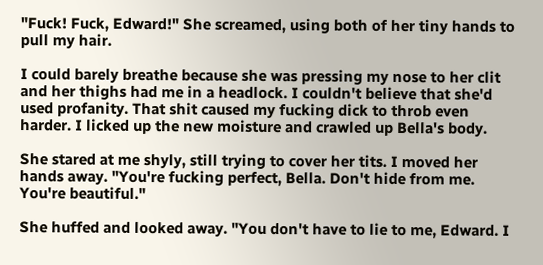"Fuck! Fuck, Edward!" She screamed, using both of her tiny hands to pull my hair.

I could barely breathe because she was pressing my nose to her clit and her thighs had me in a headlock. I couldn't believe that she'd used profanity. That shit caused my fucking dick to throb even harder. I licked up the new moisture and crawled up Bella's body.

She stared at me shyly, still trying to cover her tits. I moved her hands away. "You're fucking perfect, Bella. Don't hide from me. You're beautiful."

She huffed and looked away. "You don't have to lie to me, Edward. I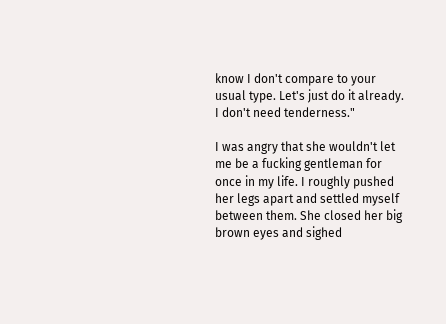know I don't compare to your usual type. Let's just do it already. I don't need tenderness."

I was angry that she wouldn't let me be a fucking gentleman for once in my life. I roughly pushed her legs apart and settled myself between them. She closed her big brown eyes and sighed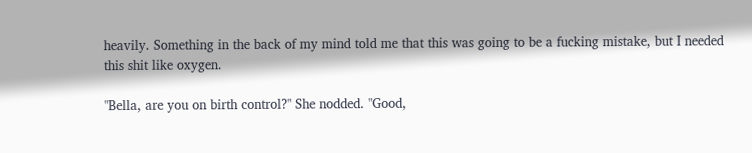heavily. Something in the back of my mind told me that this was going to be a fucking mistake, but I needed this shit like oxygen.

"Bella, are you on birth control?" She nodded. "Good,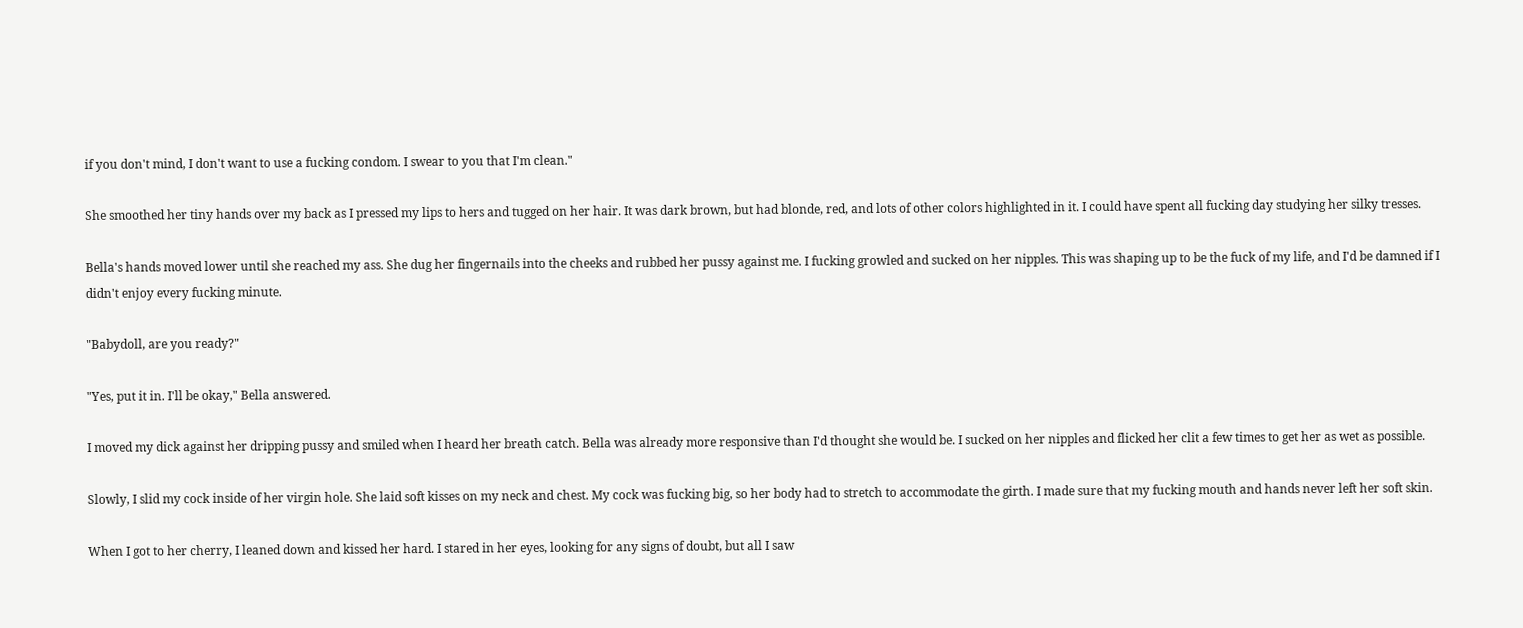if you don't mind, I don't want to use a fucking condom. I swear to you that I'm clean."

She smoothed her tiny hands over my back as I pressed my lips to hers and tugged on her hair. It was dark brown, but had blonde, red, and lots of other colors highlighted in it. I could have spent all fucking day studying her silky tresses.

Bella's hands moved lower until she reached my ass. She dug her fingernails into the cheeks and rubbed her pussy against me. I fucking growled and sucked on her nipples. This was shaping up to be the fuck of my life, and I'd be damned if I didn't enjoy every fucking minute.

"Babydoll, are you ready?"

"Yes, put it in. I'll be okay," Bella answered.

I moved my dick against her dripping pussy and smiled when I heard her breath catch. Bella was already more responsive than I'd thought she would be. I sucked on her nipples and flicked her clit a few times to get her as wet as possible.

Slowly, I slid my cock inside of her virgin hole. She laid soft kisses on my neck and chest. My cock was fucking big, so her body had to stretch to accommodate the girth. I made sure that my fucking mouth and hands never left her soft skin.

When I got to her cherry, I leaned down and kissed her hard. I stared in her eyes, looking for any signs of doubt, but all I saw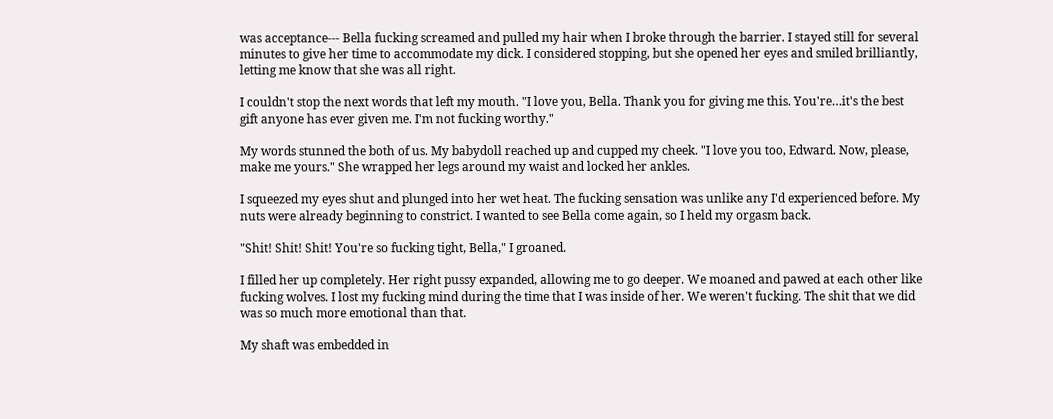was acceptance--- Bella fucking screamed and pulled my hair when I broke through the barrier. I stayed still for several minutes to give her time to accommodate my dick. I considered stopping, but she opened her eyes and smiled brilliantly, letting me know that she was all right.

I couldn't stop the next words that left my mouth. "I love you, Bella. Thank you for giving me this. You're…it's the best gift anyone has ever given me. I'm not fucking worthy."

My words stunned the both of us. My babydoll reached up and cupped my cheek. "I love you too, Edward. Now, please, make me yours." She wrapped her legs around my waist and locked her ankles.

I squeezed my eyes shut and plunged into her wet heat. The fucking sensation was unlike any I'd experienced before. My nuts were already beginning to constrict. I wanted to see Bella come again, so I held my orgasm back.

"Shit! Shit! Shit! You're so fucking tight, Bella," I groaned.

I filled her up completely. Her right pussy expanded, allowing me to go deeper. We moaned and pawed at each other like fucking wolves. I lost my fucking mind during the time that I was inside of her. We weren't fucking. The shit that we did was so much more emotional than that.

My shaft was embedded in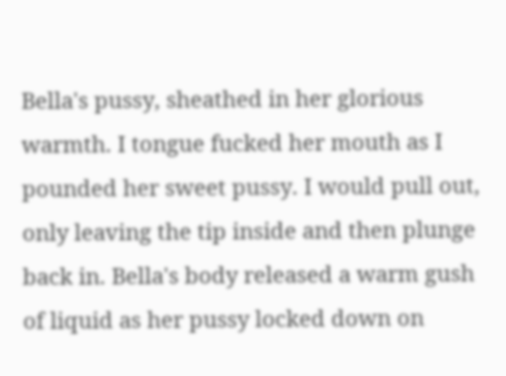Bella's pussy, sheathed in her glorious warmth. I tongue fucked her mouth as I pounded her sweet pussy. I would pull out, only leaving the tip inside and then plunge back in. Bella's body released a warm gush of liquid as her pussy locked down on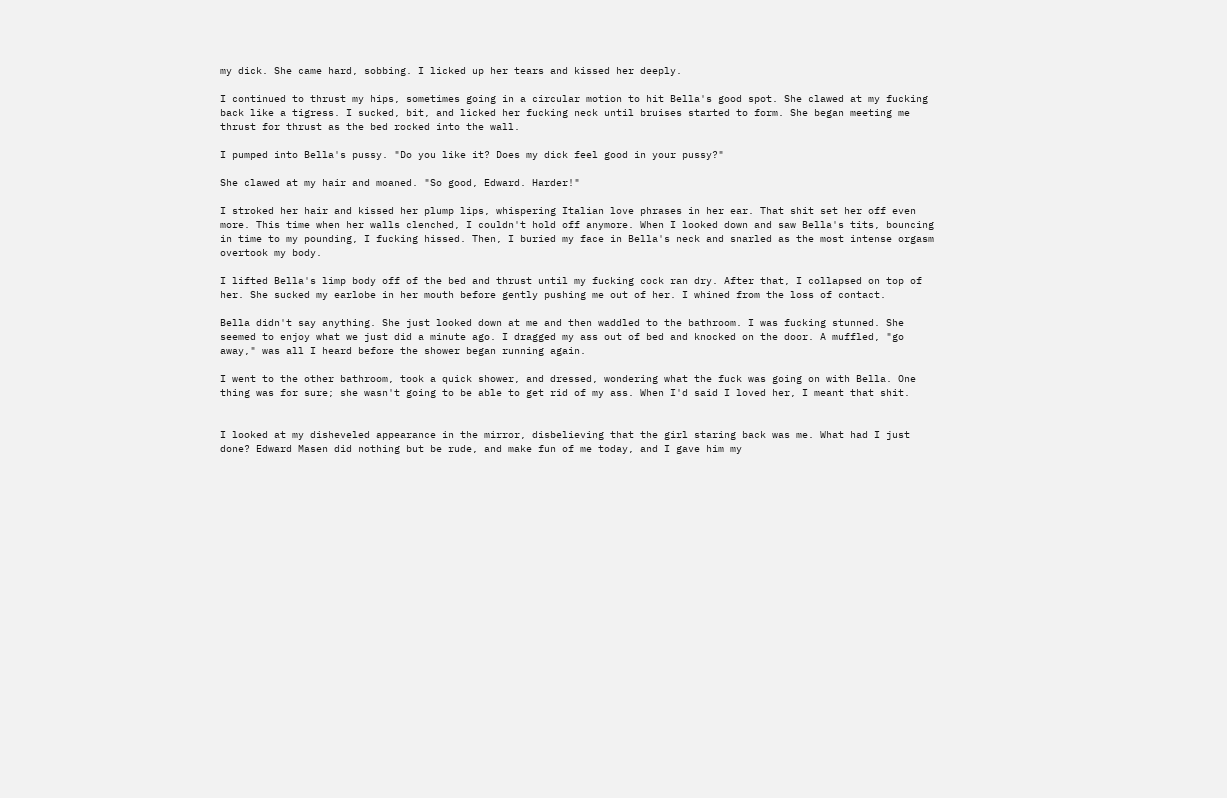my dick. She came hard, sobbing. I licked up her tears and kissed her deeply.

I continued to thrust my hips, sometimes going in a circular motion to hit Bella's good spot. She clawed at my fucking back like a tigress. I sucked, bit, and licked her fucking neck until bruises started to form. She began meeting me thrust for thrust as the bed rocked into the wall.

I pumped into Bella's pussy. "Do you like it? Does my dick feel good in your pussy?"

She clawed at my hair and moaned. "So good, Edward. Harder!"

I stroked her hair and kissed her plump lips, whispering Italian love phrases in her ear. That shit set her off even more. This time when her walls clenched, I couldn't hold off anymore. When I looked down and saw Bella's tits, bouncing in time to my pounding, I fucking hissed. Then, I buried my face in Bella's neck and snarled as the most intense orgasm overtook my body.

I lifted Bella's limp body off of the bed and thrust until my fucking cock ran dry. After that, I collapsed on top of her. She sucked my earlobe in her mouth before gently pushing me out of her. I whined from the loss of contact.

Bella didn't say anything. She just looked down at me and then waddled to the bathroom. I was fucking stunned. She seemed to enjoy what we just did a minute ago. I dragged my ass out of bed and knocked on the door. A muffled, "go away," was all I heard before the shower began running again.

I went to the other bathroom, took a quick shower, and dressed, wondering what the fuck was going on with Bella. One thing was for sure; she wasn't going to be able to get rid of my ass. When I'd said I loved her, I meant that shit.


I looked at my disheveled appearance in the mirror, disbelieving that the girl staring back was me. What had I just done? Edward Masen did nothing but be rude, and make fun of me today, and I gave him my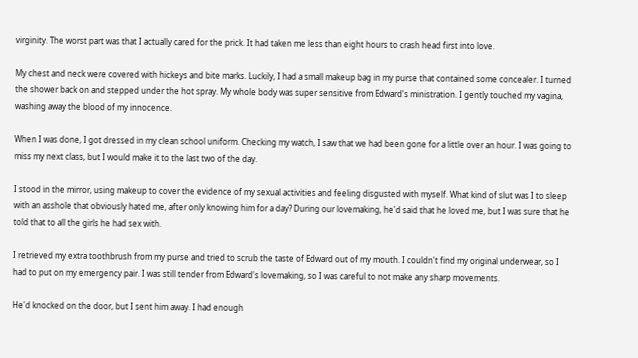virginity. The worst part was that I actually cared for the prick. It had taken me less than eight hours to crash head first into love.

My chest and neck were covered with hickeys and bite marks. Luckily, I had a small makeup bag in my purse that contained some concealer. I turned the shower back on and stepped under the hot spray. My whole body was super sensitive from Edward's ministration. I gently touched my vagina, washing away the blood of my innocence.

When I was done, I got dressed in my clean school uniform. Checking my watch, I saw that we had been gone for a little over an hour. I was going to miss my next class, but I would make it to the last two of the day.

I stood in the mirror, using makeup to cover the evidence of my sexual activities and feeling disgusted with myself. What kind of slut was I to sleep with an asshole that obviously hated me, after only knowing him for a day? During our lovemaking, he'd said that he loved me, but I was sure that he told that to all the girls he had sex with.

I retrieved my extra toothbrush from my purse and tried to scrub the taste of Edward out of my mouth. I couldn't find my original underwear, so I had to put on my emergency pair. I was still tender from Edward's lovemaking, so I was careful to not make any sharp movements.

He'd knocked on the door, but I sent him away. I had enough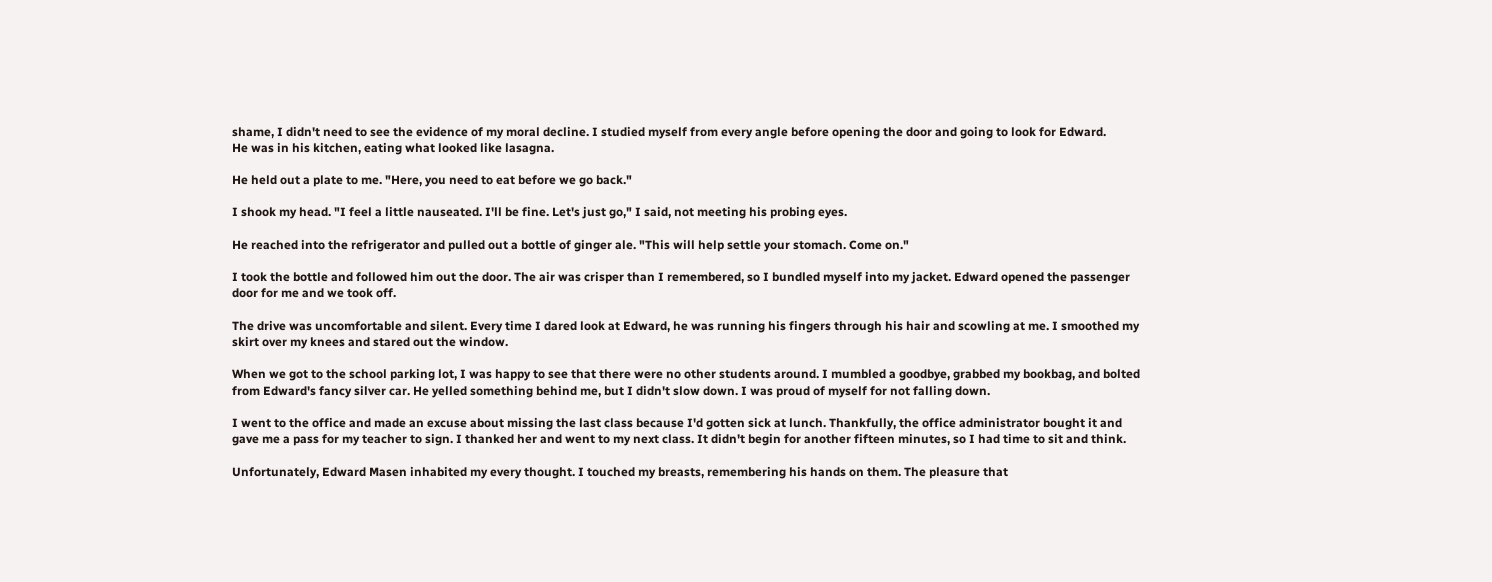shame, I didn't need to see the evidence of my moral decline. I studied myself from every angle before opening the door and going to look for Edward.
He was in his kitchen, eating what looked like lasagna.

He held out a plate to me. "Here, you need to eat before we go back."

I shook my head. "I feel a little nauseated. I'll be fine. Let's just go," I said, not meeting his probing eyes.

He reached into the refrigerator and pulled out a bottle of ginger ale. "This will help settle your stomach. Come on."

I took the bottle and followed him out the door. The air was crisper than I remembered, so I bundled myself into my jacket. Edward opened the passenger door for me and we took off.

The drive was uncomfortable and silent. Every time I dared look at Edward, he was running his fingers through his hair and scowling at me. I smoothed my skirt over my knees and stared out the window.

When we got to the school parking lot, I was happy to see that there were no other students around. I mumbled a goodbye, grabbed my bookbag, and bolted from Edward's fancy silver car. He yelled something behind me, but I didn't slow down. I was proud of myself for not falling down.

I went to the office and made an excuse about missing the last class because I'd gotten sick at lunch. Thankfully, the office administrator bought it and gave me a pass for my teacher to sign. I thanked her and went to my next class. It didn't begin for another fifteen minutes, so I had time to sit and think.

Unfortunately, Edward Masen inhabited my every thought. I touched my breasts, remembering his hands on them. The pleasure that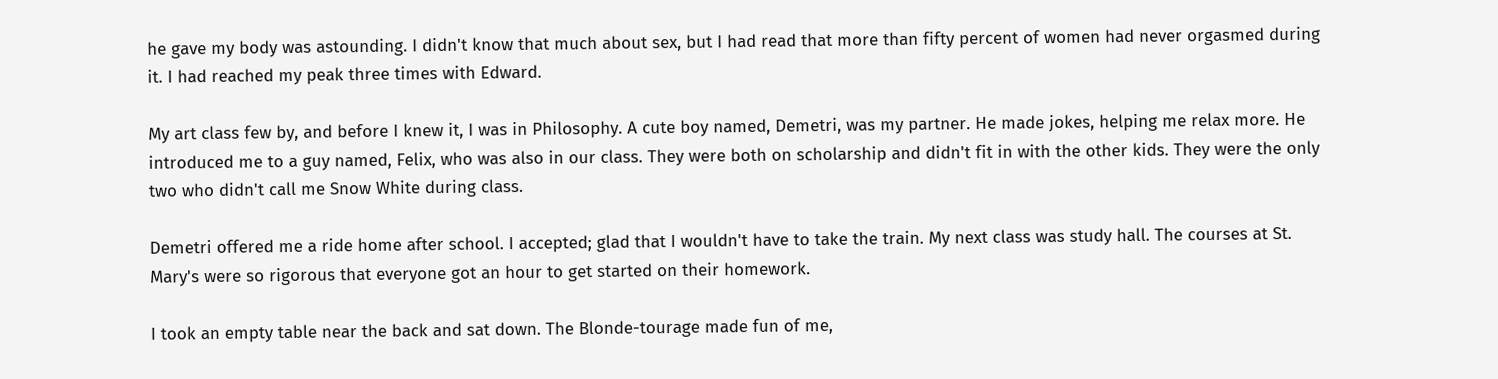he gave my body was astounding. I didn't know that much about sex, but I had read that more than fifty percent of women had never orgasmed during it. I had reached my peak three times with Edward.

My art class few by, and before I knew it, I was in Philosophy. A cute boy named, Demetri, was my partner. He made jokes, helping me relax more. He introduced me to a guy named, Felix, who was also in our class. They were both on scholarship and didn't fit in with the other kids. They were the only two who didn't call me Snow White during class.

Demetri offered me a ride home after school. I accepted; glad that I wouldn't have to take the train. My next class was study hall. The courses at St. Mary's were so rigorous that everyone got an hour to get started on their homework.

I took an empty table near the back and sat down. The Blonde-tourage made fun of me,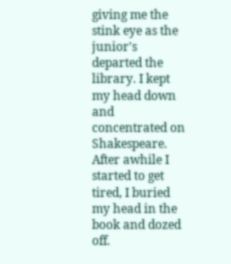giving me the stink eye as the junior's departed the library. I kept my head down and concentrated on Shakespeare. After awhile I started to get tired, I buried my head in the book and dozed off.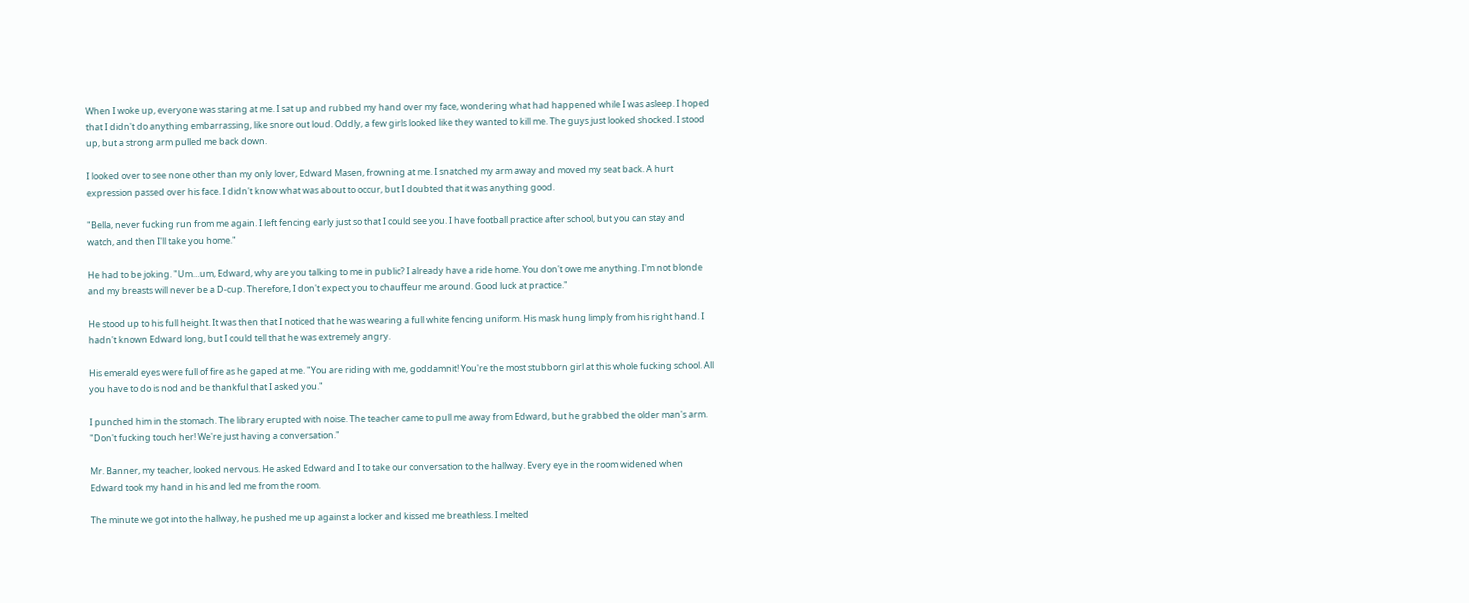When I woke up, everyone was staring at me. I sat up and rubbed my hand over my face, wondering what had happened while I was asleep. I hoped that I didn't do anything embarrassing, like snore out loud. Oddly, a few girls looked like they wanted to kill me. The guys just looked shocked. I stood up, but a strong arm pulled me back down.

I looked over to see none other than my only lover, Edward Masen, frowning at me. I snatched my arm away and moved my seat back. A hurt expression passed over his face. I didn't know what was about to occur, but I doubted that it was anything good.

"Bella, never fucking run from me again. I left fencing early just so that I could see you. I have football practice after school, but you can stay and watch, and then I'll take you home."

He had to be joking. "Um…um, Edward, why are you talking to me in public? I already have a ride home. You don't owe me anything. I'm not blonde and my breasts will never be a D-cup. Therefore, I don't expect you to chauffeur me around. Good luck at practice."

He stood up to his full height. It was then that I noticed that he was wearing a full white fencing uniform. His mask hung limply from his right hand. I hadn't known Edward long, but I could tell that he was extremely angry.

His emerald eyes were full of fire as he gaped at me. "You are riding with me, goddamnit! You're the most stubborn girl at this whole fucking school. All you have to do is nod and be thankful that I asked you."

I punched him in the stomach. The library erupted with noise. The teacher came to pull me away from Edward, but he grabbed the older man's arm. "Don't fucking touch her! We're just having a conversation."

Mr. Banner, my teacher, looked nervous. He asked Edward and I to take our conversation to the hallway. Every eye in the room widened when Edward took my hand in his and led me from the room.

The minute we got into the hallway, he pushed me up against a locker and kissed me breathless. I melted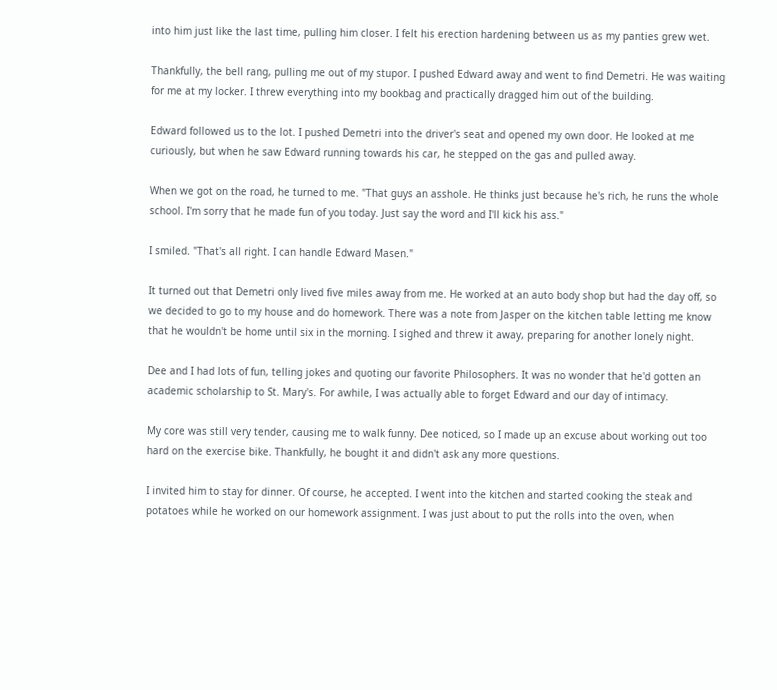into him just like the last time, pulling him closer. I felt his erection hardening between us as my panties grew wet.

Thankfully, the bell rang, pulling me out of my stupor. I pushed Edward away and went to find Demetri. He was waiting for me at my locker. I threw everything into my bookbag and practically dragged him out of the building.

Edward followed us to the lot. I pushed Demetri into the driver's seat and opened my own door. He looked at me curiously, but when he saw Edward running towards his car, he stepped on the gas and pulled away.

When we got on the road, he turned to me. "That guys an asshole. He thinks just because he's rich, he runs the whole school. I'm sorry that he made fun of you today. Just say the word and I'll kick his ass."

I smiled. "That's all right. I can handle Edward Masen."

It turned out that Demetri only lived five miles away from me. He worked at an auto body shop but had the day off, so we decided to go to my house and do homework. There was a note from Jasper on the kitchen table letting me know that he wouldn't be home until six in the morning. I sighed and threw it away, preparing for another lonely night.

Dee and I had lots of fun, telling jokes and quoting our favorite Philosophers. It was no wonder that he'd gotten an academic scholarship to St. Mary's. For awhile, I was actually able to forget Edward and our day of intimacy.

My core was still very tender, causing me to walk funny. Dee noticed, so I made up an excuse about working out too hard on the exercise bike. Thankfully, he bought it and didn't ask any more questions.

I invited him to stay for dinner. Of course, he accepted. I went into the kitchen and started cooking the steak and potatoes while he worked on our homework assignment. I was just about to put the rolls into the oven, when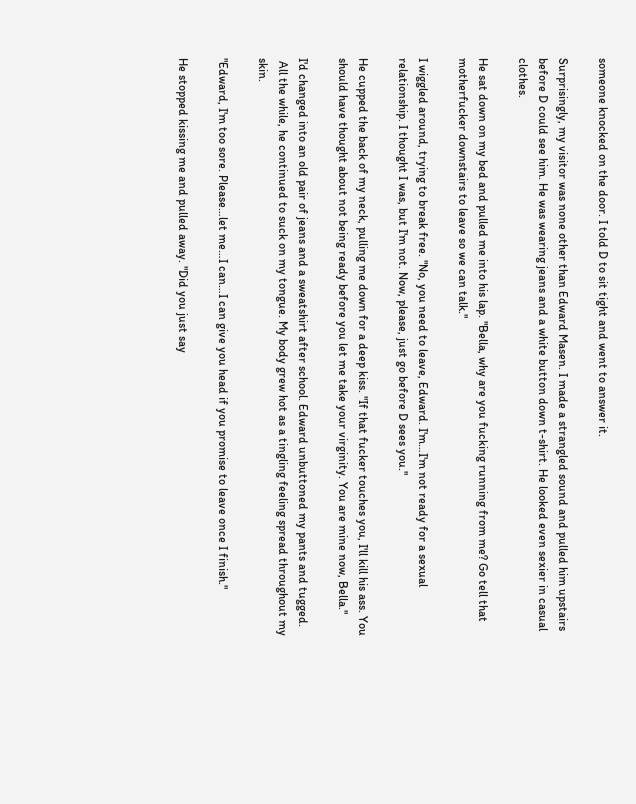someone knocked on the door. I told D to sit tight and went to answer it.

Surprisingly, my visitor was none other than Edward Masen. I made a strangled sound and pulled him upstairs before D could see him. He was wearing jeans and a white button down t-shirt. He looked even sexier in casual clothes.

He sat down on my bed and pulled me into his lap. "Bella, why are you fucking running from me? Go tell that motherfucker downstairs to leave so we can talk."

I wiggled around, trying to break free. "No, you need to leave, Edward. I'm…I'm not ready for a sexual relationship. I thought I was, but I'm not. Now, please, just go before D sees you."

He cupped the back of my neck, pulling me down for a deep kiss. "If that fucker touches you, I'll kill his ass. You should have thought about not being ready before you let me take your virginity. You are mine now, Bella."

I'd changed into an old pair of jeans and a sweatshirt after school. Edward unbuttoned my pants and tugged.
 All the while, he continued to suck on my tongue. My body grew hot as a tingling feeling spread throughout my skin.

"Edward, I'm too sore. Please…let me…I can…I can give you head if you promise to leave once I finish."

He stopped kissing me and pulled away. "Did you just say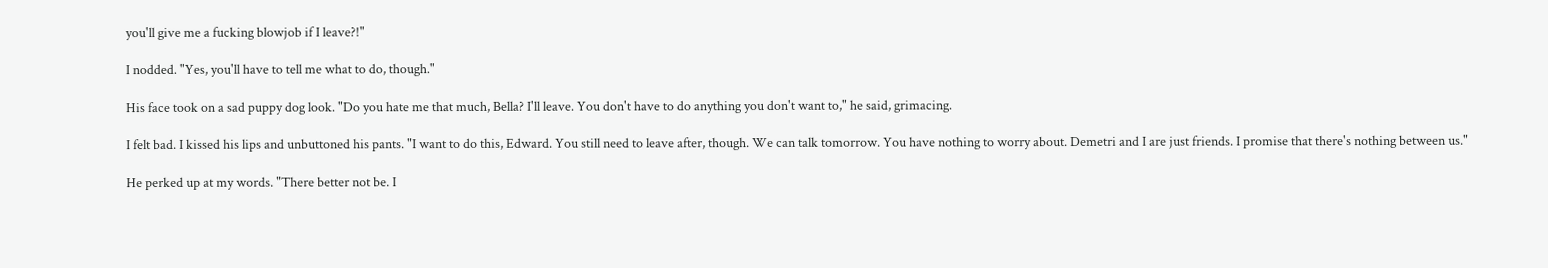you'll give me a fucking blowjob if I leave?!"

I nodded. "Yes, you'll have to tell me what to do, though."

His face took on a sad puppy dog look. "Do you hate me that much, Bella? I'll leave. You don't have to do anything you don't want to," he said, grimacing.

I felt bad. I kissed his lips and unbuttoned his pants. "I want to do this, Edward. You still need to leave after, though. We can talk tomorrow. You have nothing to worry about. Demetri and I are just friends. I promise that there's nothing between us."

He perked up at my words. "There better not be. I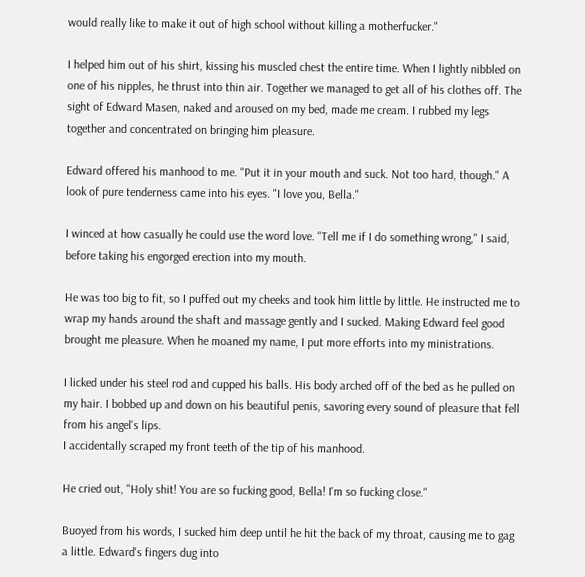would really like to make it out of high school without killing a motherfucker."

I helped him out of his shirt, kissing his muscled chest the entire time. When I lightly nibbled on one of his nipples, he thrust into thin air. Together we managed to get all of his clothes off. The sight of Edward Masen, naked and aroused on my bed, made me cream. I rubbed my legs together and concentrated on bringing him pleasure.

Edward offered his manhood to me. "Put it in your mouth and suck. Not too hard, though." A look of pure tenderness came into his eyes. "I love you, Bella."

I winced at how casually he could use the word love. "Tell me if I do something wrong," I said, before taking his engorged erection into my mouth.

He was too big to fit, so I puffed out my cheeks and took him little by little. He instructed me to wrap my hands around the shaft and massage gently and I sucked. Making Edward feel good brought me pleasure. When he moaned my name, I put more efforts into my ministrations.

I licked under his steel rod and cupped his balls. His body arched off of the bed as he pulled on my hair. I bobbed up and down on his beautiful penis, savoring every sound of pleasure that fell from his angel's lips.
I accidentally scraped my front teeth of the tip of his manhood.

He cried out, "Holy shit! You are so fucking good, Bella! I'm so fucking close."

Buoyed from his words, I sucked him deep until he hit the back of my throat, causing me to gag a little. Edward's fingers dug into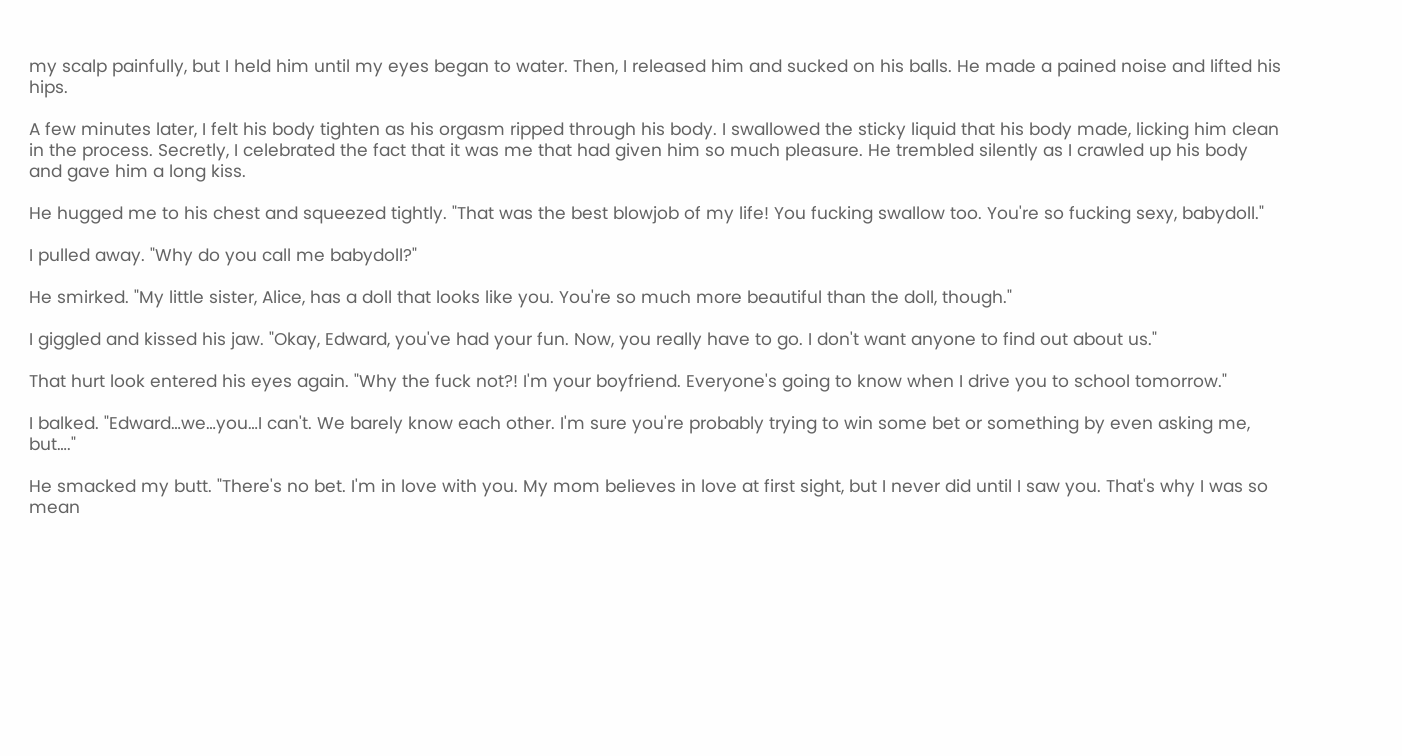my scalp painfully, but I held him until my eyes began to water. Then, I released him and sucked on his balls. He made a pained noise and lifted his hips.

A few minutes later, I felt his body tighten as his orgasm ripped through his body. I swallowed the sticky liquid that his body made, licking him clean in the process. Secretly, I celebrated the fact that it was me that had given him so much pleasure. He trembled silently as I crawled up his body and gave him a long kiss.

He hugged me to his chest and squeezed tightly. "That was the best blowjob of my life! You fucking swallow too. You're so fucking sexy, babydoll."

I pulled away. "Why do you call me babydoll?"

He smirked. "My little sister, Alice, has a doll that looks like you. You're so much more beautiful than the doll, though."

I giggled and kissed his jaw. "Okay, Edward, you've had your fun. Now, you really have to go. I don't want anyone to find out about us."

That hurt look entered his eyes again. "Why the fuck not?! I'm your boyfriend. Everyone's going to know when I drive you to school tomorrow."

I balked. "Edward…we…you…I can't. We barely know each other. I'm sure you're probably trying to win some bet or something by even asking me, but…."

He smacked my butt. "There's no bet. I'm in love with you. My mom believes in love at first sight, but I never did until I saw you. That's why I was so mean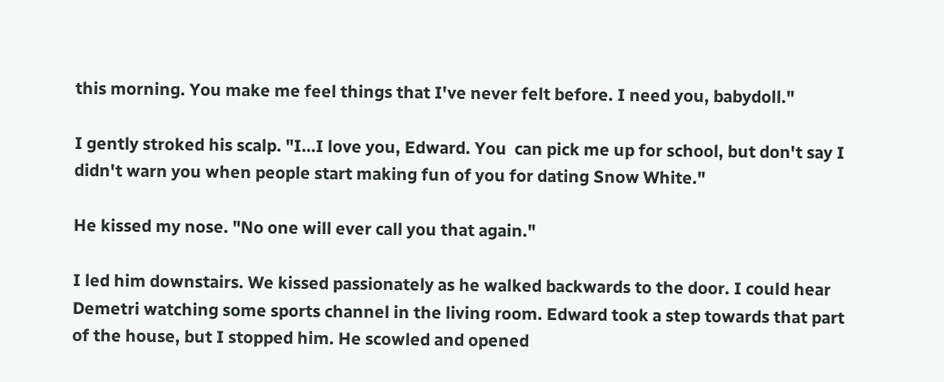this morning. You make me feel things that I've never felt before. I need you, babydoll."

I gently stroked his scalp. "I…I love you, Edward. You  can pick me up for school, but don't say I didn't warn you when people start making fun of you for dating Snow White."

He kissed my nose. "No one will ever call you that again."

I led him downstairs. We kissed passionately as he walked backwards to the door. I could hear Demetri watching some sports channel in the living room. Edward took a step towards that part of the house, but I stopped him. He scowled and opened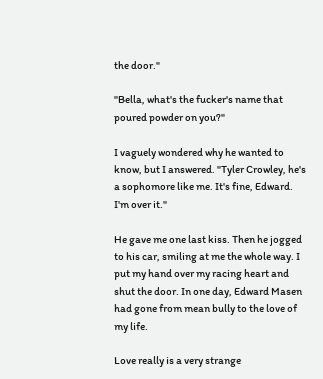the door."

"Bella, what's the fucker's name that poured powder on you?"

I vaguely wondered why he wanted to know, but I answered. "Tyler Crowley, he's a sophomore like me. It's fine, Edward. I'm over it."

He gave me one last kiss. Then he jogged to his car, smiling at me the whole way. I put my hand over my racing heart and shut the door. In one day, Edward Masen had gone from mean bully to the love of my life.

Love really is a very strange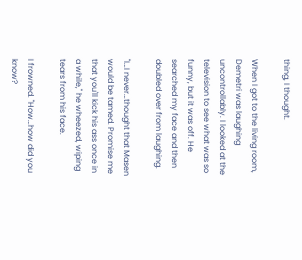thing, I thought.

When I got to the living room, Demetri was laughing uncontrollably. I looked at the television to see what was so funny, but it was off. He searched my face and then doubled over from laughing.

"I…I never…thought that Masen would be tamed. Promise me that you'll kick his ass once in a while," he wheezed, wiping tears from his face.

I frowned. "How…how did you know?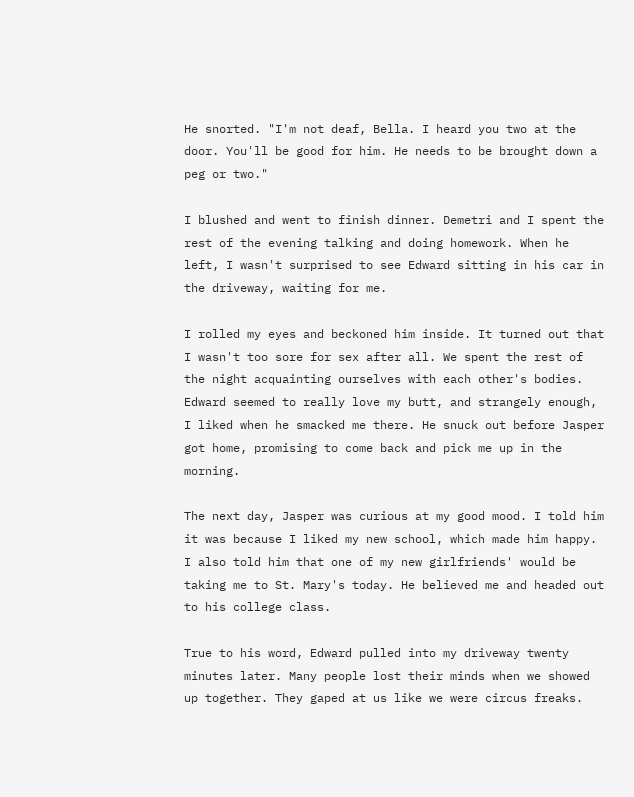He snorted. "I'm not deaf, Bella. I heard you two at the door. You'll be good for him. He needs to be brought down a peg or two."

I blushed and went to finish dinner. Demetri and I spent the rest of the evening talking and doing homework. When he left, I wasn't surprised to see Edward sitting in his car in the driveway, waiting for me.

I rolled my eyes and beckoned him inside. It turned out that I wasn't too sore for sex after all. We spent the rest of the night acquainting ourselves with each other's bodies. Edward seemed to really love my butt, and strangely enough, I liked when he smacked me there. He snuck out before Jasper got home, promising to come back and pick me up in the morning.

The next day, Jasper was curious at my good mood. I told him it was because I liked my new school, which made him happy. I also told him that one of my new girlfriends' would be taking me to St. Mary's today. He believed me and headed out to his college class.

True to his word, Edward pulled into my driveway twenty minutes later. Many people lost their minds when we showed up together. They gaped at us like we were circus freaks.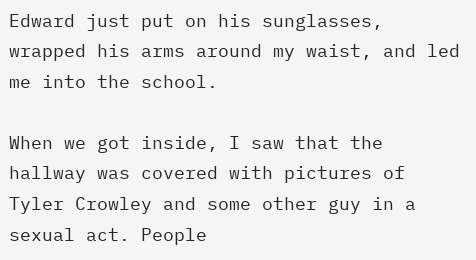Edward just put on his sunglasses, wrapped his arms around my waist, and led me into the school.

When we got inside, I saw that the hallway was covered with pictures of Tyler Crowley and some other guy in a sexual act. People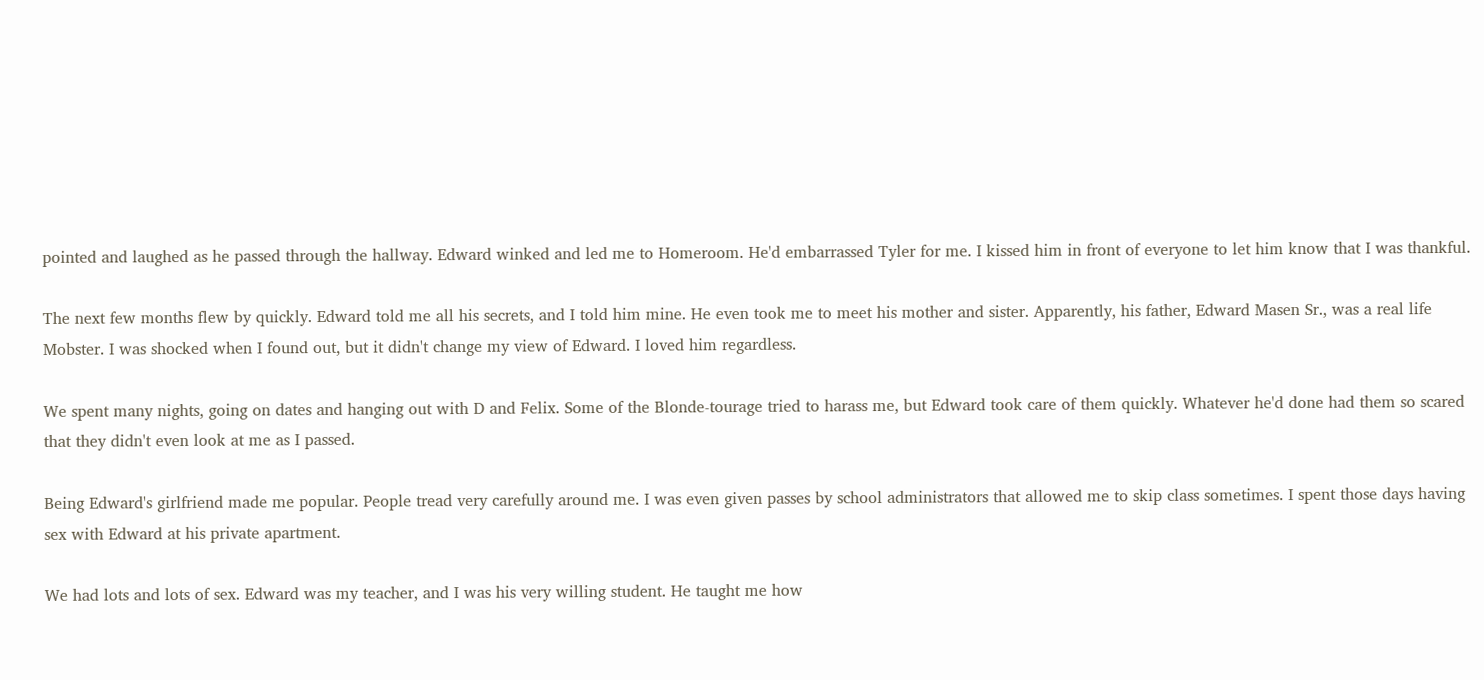pointed and laughed as he passed through the hallway. Edward winked and led me to Homeroom. He'd embarrassed Tyler for me. I kissed him in front of everyone to let him know that I was thankful.

The next few months flew by quickly. Edward told me all his secrets, and I told him mine. He even took me to meet his mother and sister. Apparently, his father, Edward Masen Sr., was a real life Mobster. I was shocked when I found out, but it didn't change my view of Edward. I loved him regardless.

We spent many nights, going on dates and hanging out with D and Felix. Some of the Blonde-tourage tried to harass me, but Edward took care of them quickly. Whatever he'd done had them so scared that they didn't even look at me as I passed.

Being Edward's girlfriend made me popular. People tread very carefully around me. I was even given passes by school administrators that allowed me to skip class sometimes. I spent those days having sex with Edward at his private apartment.

We had lots and lots of sex. Edward was my teacher, and I was his very willing student. He taught me how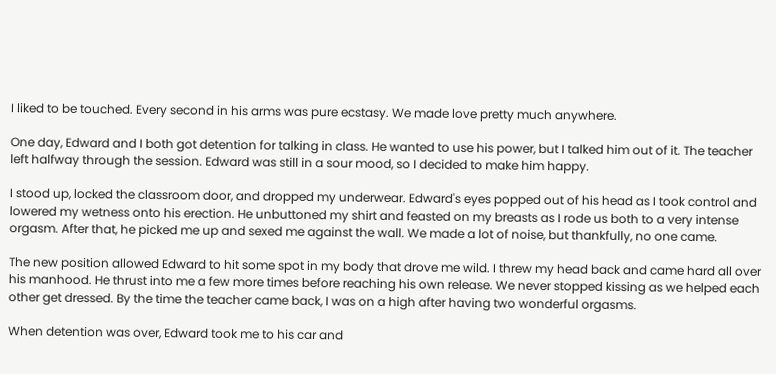I liked to be touched. Every second in his arms was pure ecstasy. We made love pretty much anywhere.

One day, Edward and I both got detention for talking in class. He wanted to use his power, but I talked him out of it. The teacher left halfway through the session. Edward was still in a sour mood, so I decided to make him happy.

I stood up, locked the classroom door, and dropped my underwear. Edward's eyes popped out of his head as I took control and lowered my wetness onto his erection. He unbuttoned my shirt and feasted on my breasts as I rode us both to a very intense orgasm. After that, he picked me up and sexed me against the wall. We made a lot of noise, but thankfully, no one came.

The new position allowed Edward to hit some spot in my body that drove me wild. I threw my head back and came hard all over his manhood. He thrust into me a few more times before reaching his own release. We never stopped kissing as we helped each other get dressed. By the time the teacher came back, I was on a high after having two wonderful orgasms.

When detention was over, Edward took me to his car and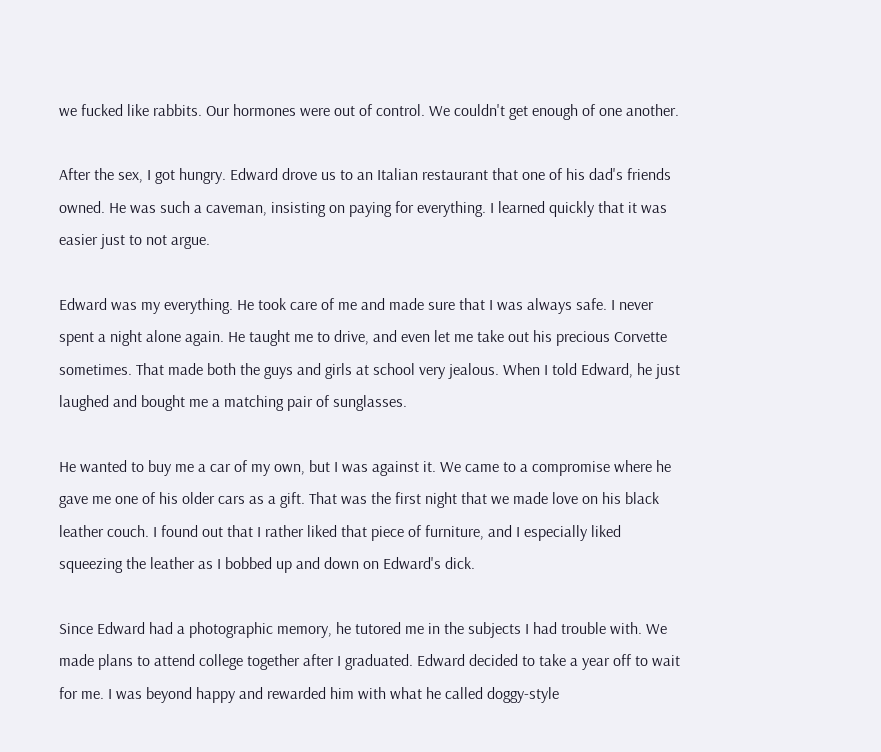we fucked like rabbits. Our hormones were out of control. We couldn't get enough of one another.

After the sex, I got hungry. Edward drove us to an Italian restaurant that one of his dad's friends owned. He was such a caveman, insisting on paying for everything. I learned quickly that it was easier just to not argue.

Edward was my everything. He took care of me and made sure that I was always safe. I never spent a night alone again. He taught me to drive, and even let me take out his precious Corvette sometimes. That made both the guys and girls at school very jealous. When I told Edward, he just laughed and bought me a matching pair of sunglasses.

He wanted to buy me a car of my own, but I was against it. We came to a compromise where he gave me one of his older cars as a gift. That was the first night that we made love on his black leather couch. I found out that I rather liked that piece of furniture, and I especially liked squeezing the leather as I bobbed up and down on Edward's dick.

Since Edward had a photographic memory, he tutored me in the subjects I had trouble with. We made plans to attend college together after I graduated. Edward decided to take a year off to wait for me. I was beyond happy and rewarded him with what he called doggy-style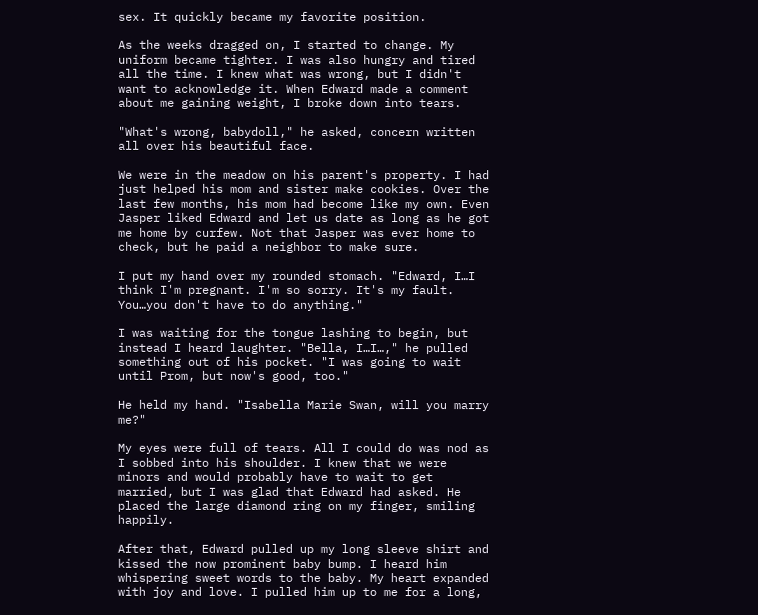sex. It quickly became my favorite position.

As the weeks dragged on, I started to change. My uniform became tighter. I was also hungry and tired all the time. I knew what was wrong, but I didn't want to acknowledge it. When Edward made a comment about me gaining weight, I broke down into tears.

"What's wrong, babydoll," he asked, concern written all over his beautiful face.

We were in the meadow on his parent's property. I had just helped his mom and sister make cookies. Over the last few months, his mom had become like my own. Even Jasper liked Edward and let us date as long as he got me home by curfew. Not that Jasper was ever home to check, but he paid a neighbor to make sure.

I put my hand over my rounded stomach. "Edward, I…I think I'm pregnant. I'm so sorry. It's my fault. You…you don't have to do anything."

I was waiting for the tongue lashing to begin, but instead I heard laughter. "Bella, I…I…," he pulled something out of his pocket. "I was going to wait until Prom, but now's good, too."

He held my hand. "Isabella Marie Swan, will you marry me?"

My eyes were full of tears. All I could do was nod as I sobbed into his shoulder. I knew that we were minors and would probably have to wait to get married, but I was glad that Edward had asked. He placed the large diamond ring on my finger, smiling happily.

After that, Edward pulled up my long sleeve shirt and kissed the now prominent baby bump. I heard him whispering sweet words to the baby. My heart expanded with joy and love. I pulled him up to me for a long,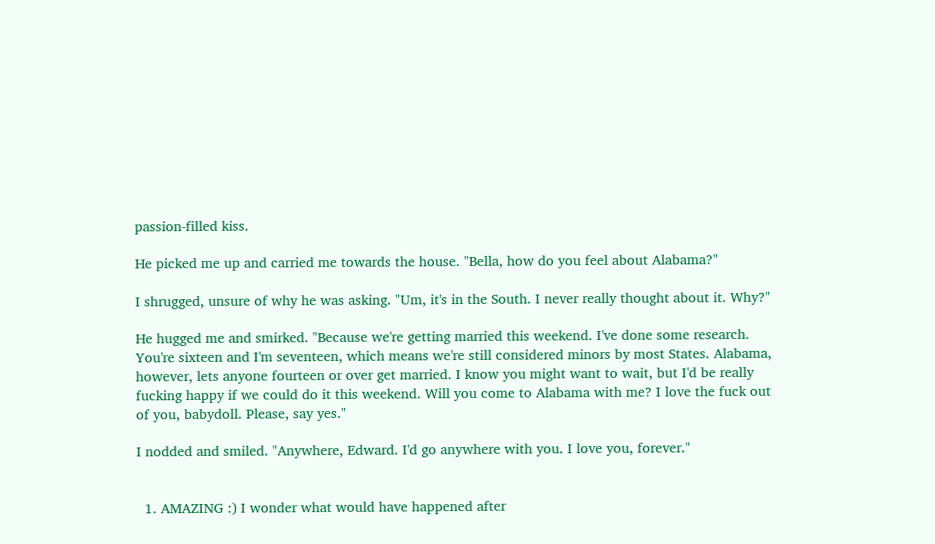passion-filled kiss.

He picked me up and carried me towards the house. "Bella, how do you feel about Alabama?"

I shrugged, unsure of why he was asking. "Um, it's in the South. I never really thought about it. Why?"

He hugged me and smirked. "Because we're getting married this weekend. I've done some research. You're sixteen and I'm seventeen, which means we're still considered minors by most States. Alabama, however, lets anyone fourteen or over get married. I know you might want to wait, but I'd be really fucking happy if we could do it this weekend. Will you come to Alabama with me? I love the fuck out of you, babydoll. Please, say yes."

I nodded and smiled. "Anywhere, Edward. I'd go anywhere with you. I love you, forever."


  1. AMAZING :) I wonder what would have happened after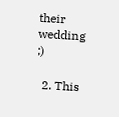their wedding ;)

  2. This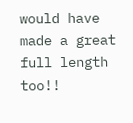would have made a great full length too!!